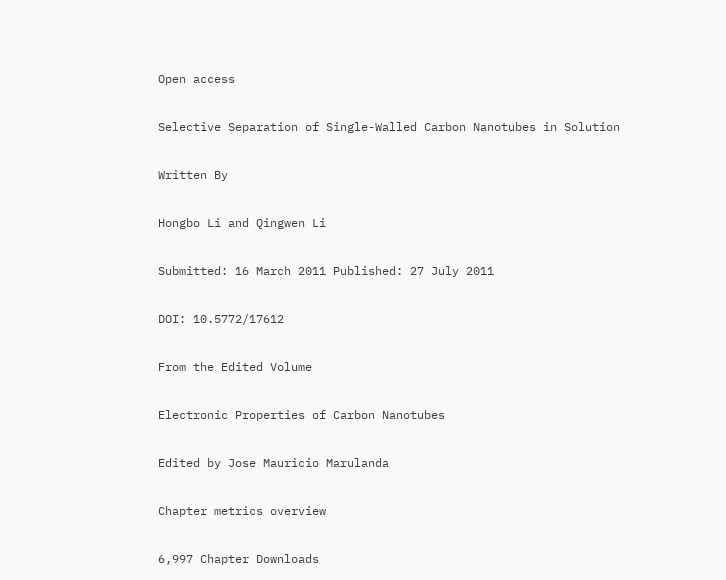Open access

Selective Separation of Single-Walled Carbon Nanotubes in Solution

Written By

Hongbo Li and Qingwen Li

Submitted: 16 March 2011 Published: 27 July 2011

DOI: 10.5772/17612

From the Edited Volume

Electronic Properties of Carbon Nanotubes

Edited by Jose Mauricio Marulanda

Chapter metrics overview

6,997 Chapter Downloads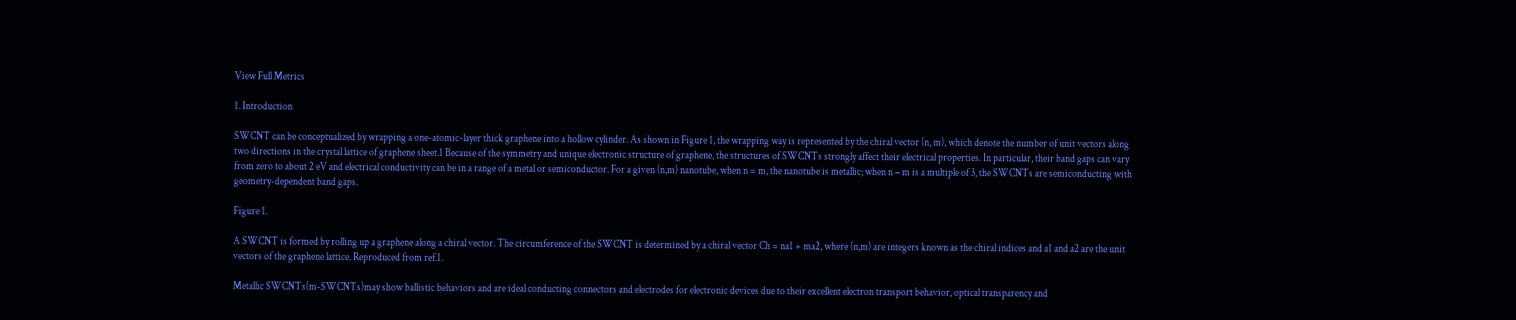View Full Metrics

1. Introduction

SWCNT can be conceptualized by wrapping a one-atomic-layer thick graphene into a hollow cylinder. As shown in Figure 1, the wrapping way is represented by the chiral vector (n, m), which denote the number of unit vectors along two directions in the crystal lattice of graphene sheet.1 Because of the symmetry and unique electronic structure of graphene, the structures of SWCNTs strongly affect their electrical properties. In particular, their band gaps can vary from zero to about 2 eV and electrical conductivity can be in a range of a metal or semiconductor. For a given (n,m) nanotube, when n = m, the nanotube is metallic; when n − m is a multiple of 3, the SWCNTs are semiconducting with geometry-dependent band gaps.

Figure 1.

A SWCNT is formed by rolling up a graphene along a chiral vector. The circumference of the SWCNT is determined by a chiral vector Ch = na1 + ma2, where (n,m) are integers known as the chiral indices and a1 and a2 are the unit vectors of the graphene lattice. Reproduced from ref.1.

Metallic SWCNTs(m-SWCNTs)may show ballistic behaviors and are ideal conducting connectors and electrodes for electronic devices due to their excellent electron transport behavior, optical transparency and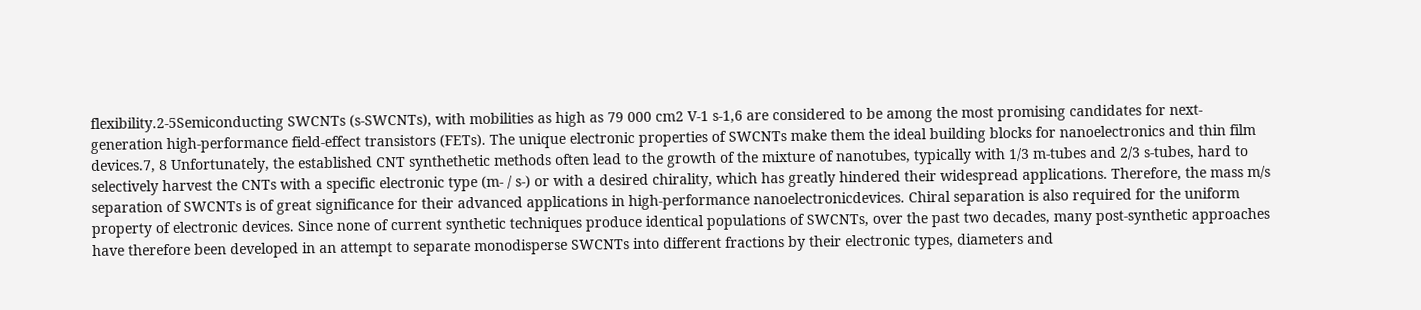flexibility.2-5Semiconducting SWCNTs (s-SWCNTs), with mobilities as high as 79 000 cm2 V-1 s-1,6 are considered to be among the most promising candidates for next-generation high-performance field-effect transistors (FETs). The unique electronic properties of SWCNTs make them the ideal building blocks for nanoelectronics and thin film devices.7, 8 Unfortunately, the established CNT synthethetic methods often lead to the growth of the mixture of nanotubes, typically with 1/3 m-tubes and 2/3 s-tubes, hard to selectively harvest the CNTs with a specific electronic type (m- / s-) or with a desired chirality, which has greatly hindered their widespread applications. Therefore, the mass m/s separation of SWCNTs is of great significance for their advanced applications in high-performance nanoelectronicdevices. Chiral separation is also required for the uniform property of electronic devices. Since none of current synthetic techniques produce identical populations of SWCNTs, over the past two decades, many post-synthetic approaches have therefore been developed in an attempt to separate monodisperse SWCNTs into different fractions by their electronic types, diameters and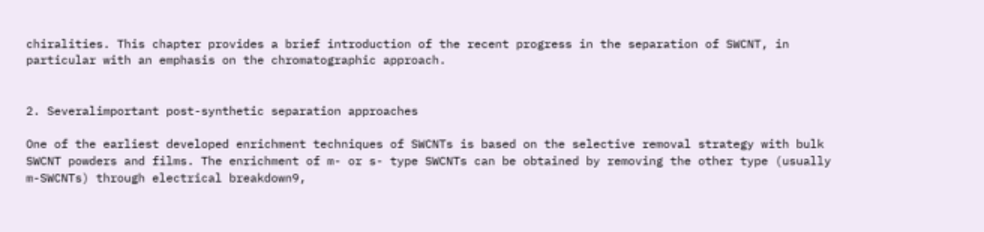chiralities. This chapter provides a brief introduction of the recent progress in the separation of SWCNT, in particular with an emphasis on the chromatographic approach.


2. Severalimportant post-synthetic separation approaches

One of the earliest developed enrichment techniques of SWCNTs is based on the selective removal strategy with bulk SWCNT powders and films. The enrichment of m- or s- type SWCNTs can be obtained by removing the other type (usually m-SWCNTs) through electrical breakdown9,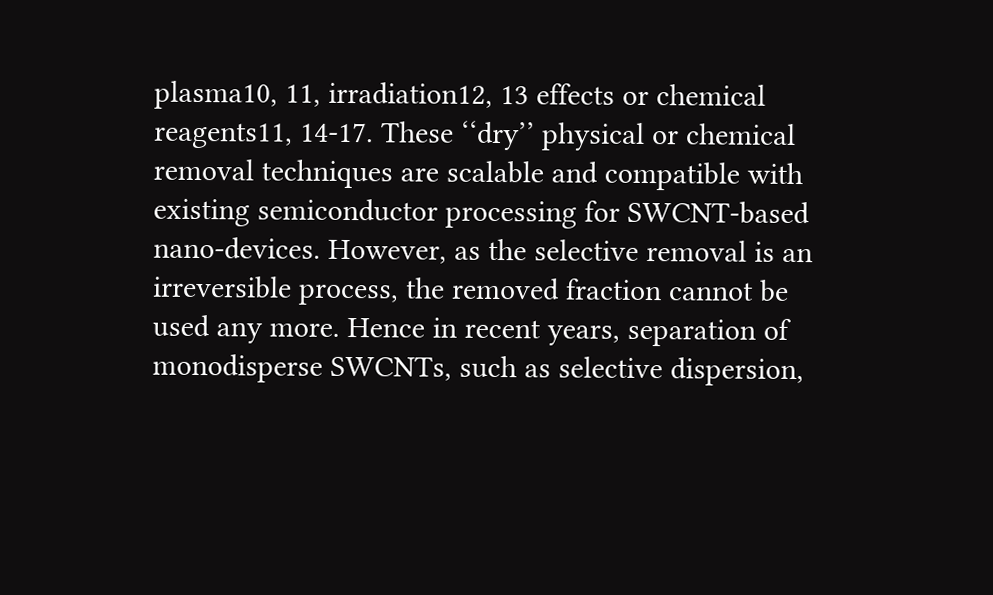plasma10, 11, irradiation12, 13 effects or chemical reagents11, 14-17. These ‘‘dry’’ physical or chemical removal techniques are scalable and compatible with existing semiconductor processing for SWCNT-based nano-devices. However, as the selective removal is an irreversible process, the removed fraction cannot be used any more. Hence in recent years, separation of monodisperse SWCNTs, such as selective dispersion,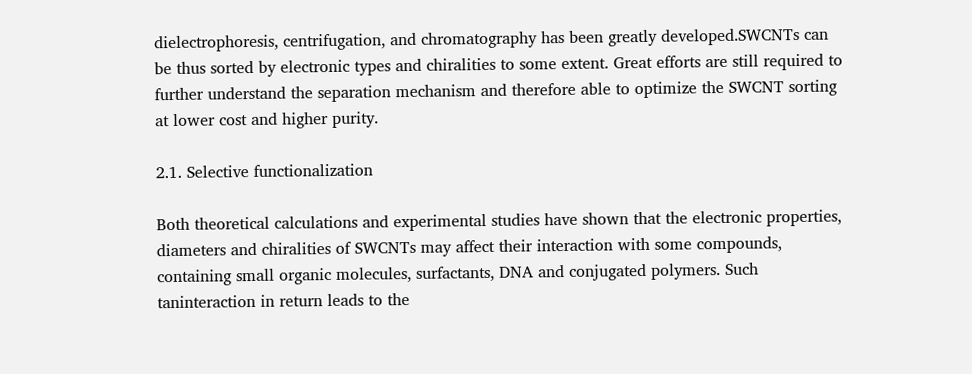dielectrophoresis, centrifugation, and chromatography has been greatly developed.SWCNTs can be thus sorted by electronic types and chiralities to some extent. Great efforts are still required to further understand the separation mechanism and therefore able to optimize the SWCNT sorting at lower cost and higher purity.

2.1. Selective functionalization

Both theoretical calculations and experimental studies have shown that the electronic properties, diameters and chiralities of SWCNTs may affect their interaction with some compounds, containing small organic molecules, surfactants, DNA and conjugated polymers. Such taninteraction in return leads to the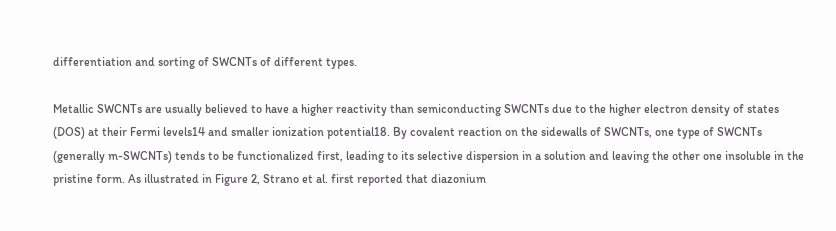differentiation and sorting of SWCNTs of different types.

Metallic SWCNTs are usually believed to have a higher reactivity than semiconducting SWCNTs due to the higher electron density of states (DOS) at their Fermi levels14 and smaller ionization potential18. By covalent reaction on the sidewalls of SWCNTs, one type of SWCNTs (generally m-SWCNTs) tends to be functionalized first, leading to its selective dispersion in a solution and leaving the other one insoluble in the pristine form. As illustrated in Figure 2, Strano et al. first reported that diazonium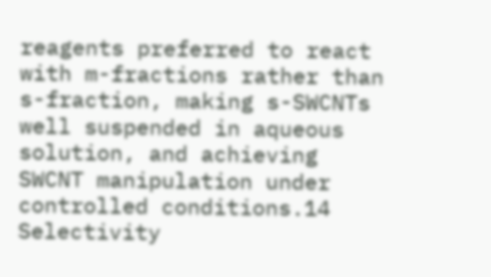reagents preferred to react with m-fractions rather than s-fraction, making s-SWCNTs well suspended in aqueous solution, and achieving SWCNT manipulation under controlled conditions.14 Selectivity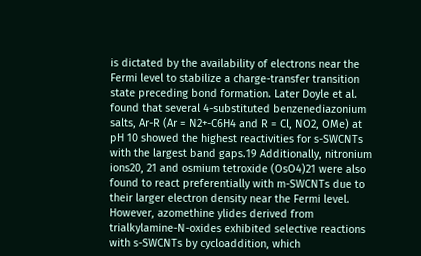is dictated by the availability of electrons near the Fermi level to stabilize a charge-transfer transition state preceding bond formation. Later Doyle et al. found that several 4-substituted benzenediazonium salts, Ar-R (Ar = N2+-C6H4 and R = Cl, NO2, OMe) at pH 10 showed the highest reactivities for s-SWCNTs with the largest band gaps.19 Additionally, nitronium ions20, 21 and osmium tetroxide (OsO4)21 were also found to react preferentially with m-SWCNTs due to their larger electron density near the Fermi level. However, azomethine ylides derived from trialkylamine-N-oxides exhibited selective reactions with s-SWCNTs by cycloaddition, which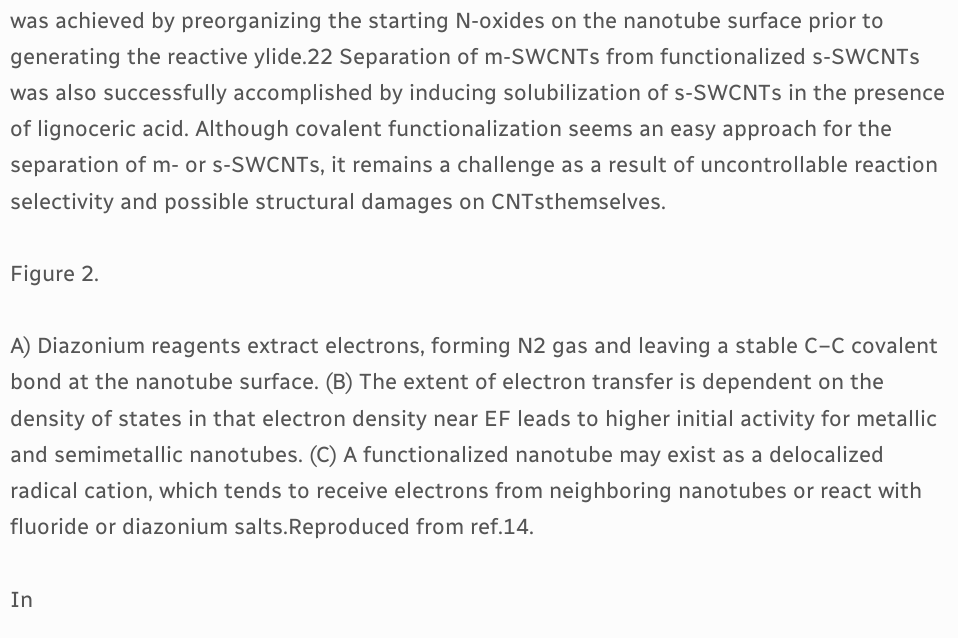was achieved by preorganizing the starting N-oxides on the nanotube surface prior to generating the reactive ylide.22 Separation of m-SWCNTs from functionalized s-SWCNTs was also successfully accomplished by inducing solubilization of s-SWCNTs in the presence of lignoceric acid. Although covalent functionalization seems an easy approach for the separation of m- or s-SWCNTs, it remains a challenge as a result of uncontrollable reaction selectivity and possible structural damages on CNTsthemselves.

Figure 2.

A) Diazonium reagents extract electrons, forming N2 gas and leaving a stable C−C covalent bond at the nanotube surface. (B) The extent of electron transfer is dependent on the density of states in that electron density near EF leads to higher initial activity for metallic and semimetallic nanotubes. (C) A functionalized nanotube may exist as a delocalized radical cation, which tends to receive electrons from neighboring nanotubes or react with fluoride or diazonium salts.Reproduced from ref.14.

In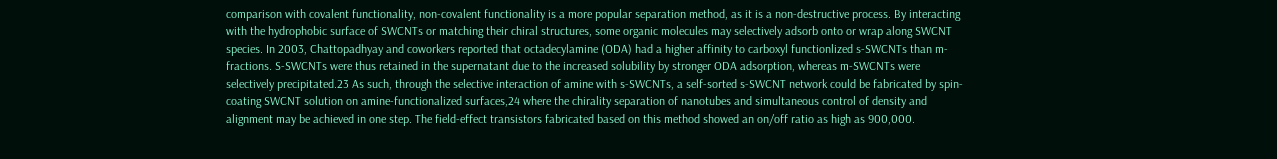comparison with covalent functionality, non-covalent functionality is a more popular separation method, as it is a non-destructive process. By interacting with the hydrophobic surface of SWCNTs or matching their chiral structures, some organic molecules may selectively adsorb onto or wrap along SWCNT species. In 2003, Chattopadhyay and coworkers reported that octadecylamine (ODA) had a higher affinity to carboxyl functionlized s-SWCNTs than m-fractions. S-SWCNTs were thus retained in the supernatant due to the increased solubility by stronger ODA adsorption, whereas m-SWCNTs were selectively precipitated.23 As such, through the selective interaction of amine with s-SWCNTs, a self-sorted s-SWCNT network could be fabricated by spin-coating SWCNT solution on amine-functionalized surfaces,24 where the chirality separation of nanotubes and simultaneous control of density and alignment may be achieved in one step. The field-effect transistors fabricated based on this method showed an on/off ratio as high as 900,000.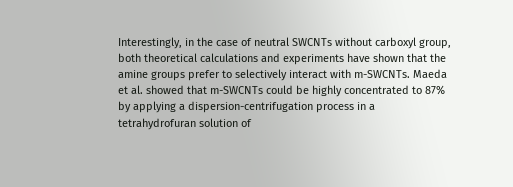Interestingly, in the case of neutral SWCNTs without carboxyl group, both theoretical calculations and experiments have shown that the amine groups prefer to selectively interact with m-SWCNTs. Maeda et al. showed that m-SWCNTs could be highly concentrated to 87% by applying a dispersion-centrifugation process in a tetrahydrofuran solution of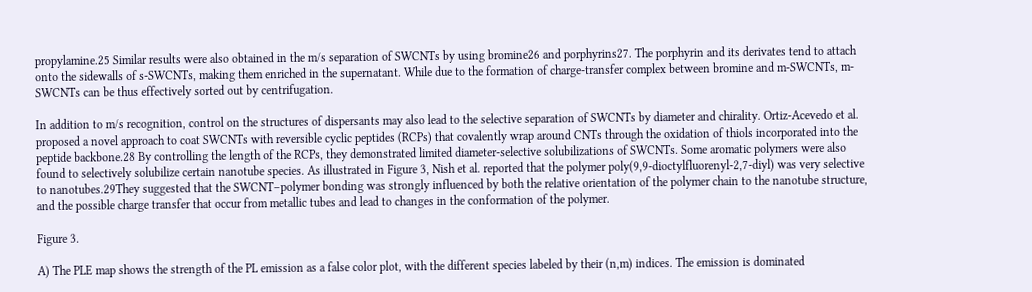propylamine.25 Similar results were also obtained in the m/s separation of SWCNTs by using bromine26 and porphyrins27. The porphyrin and its derivates tend to attach onto the sidewalls of s-SWCNTs, making them enriched in the supernatant. While due to the formation of charge-transfer complex between bromine and m-SWCNTs, m-SWCNTs can be thus effectively sorted out by centrifugation.

In addition to m/s recognition, control on the structures of dispersants may also lead to the selective separation of SWCNTs by diameter and chirality. Ortiz-Acevedo et al. proposed a novel approach to coat SWCNTs with reversible cyclic peptides (RCPs) that covalently wrap around CNTs through the oxidation of thiols incorporated into the peptide backbone.28 By controlling the length of the RCPs, they demonstrated limited diameter-selective solubilizations of SWCNTs. Some aromatic polymers were also found to selectively solubilize certain nanotube species. As illustrated in Figure 3, Nish et al. reported that the polymer poly(9,9-dioctylfluorenyl-2,7-diyl) was very selective to nanotubes.29They suggested that the SWCNT–polymer bonding was strongly influenced by both the relative orientation of the polymer chain to the nanotube structure, and the possible charge transfer that occur from metallic tubes and lead to changes in the conformation of the polymer.

Figure 3.

A) The PLE map shows the strength of the PL emission as a false color plot, with the different species labeled by their (n,m) indices. The emission is dominated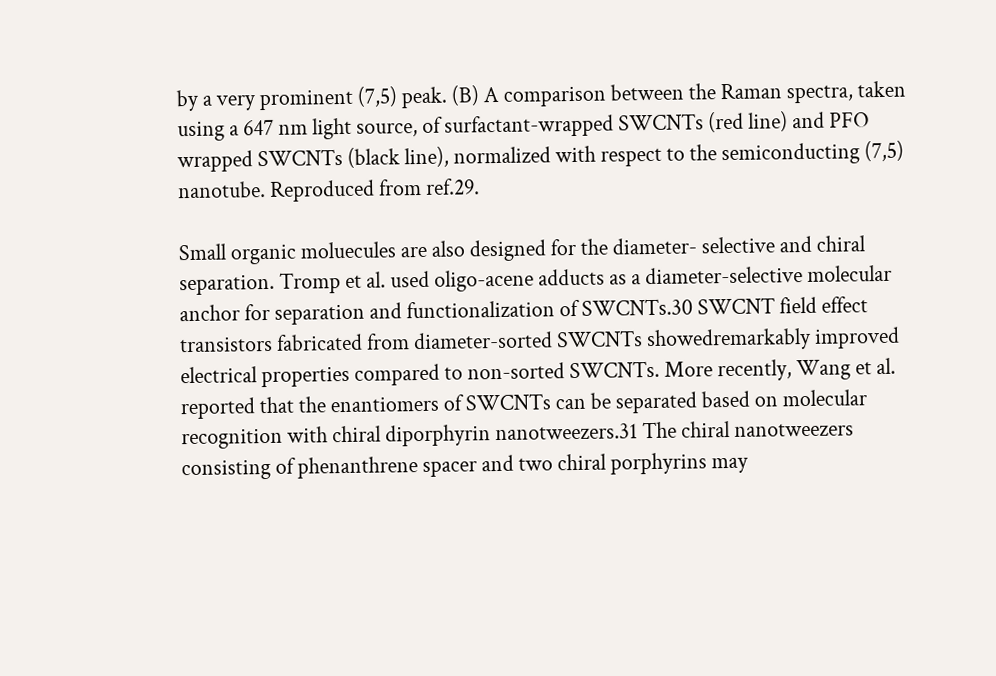by a very prominent (7,5) peak. (B) A comparison between the Raman spectra, taken using a 647 nm light source, of surfactant-wrapped SWCNTs (red line) and PFO wrapped SWCNTs (black line), normalized with respect to the semiconducting (7,5) nanotube. Reproduced from ref.29.

Small organic moluecules are also designed for the diameter- selective and chiral separation. Tromp et al. used oligo-acene adducts as a diameter-selective molecular anchor for separation and functionalization of SWCNTs.30 SWCNT field effect transistors fabricated from diameter-sorted SWCNTs showedremarkably improved electrical properties compared to non-sorted SWCNTs. More recently, Wang et al. reported that the enantiomers of SWCNTs can be separated based on molecular recognition with chiral diporphyrin nanotweezers.31 The chiral nanotweezers consisting of phenanthrene spacer and two chiral porphyrins may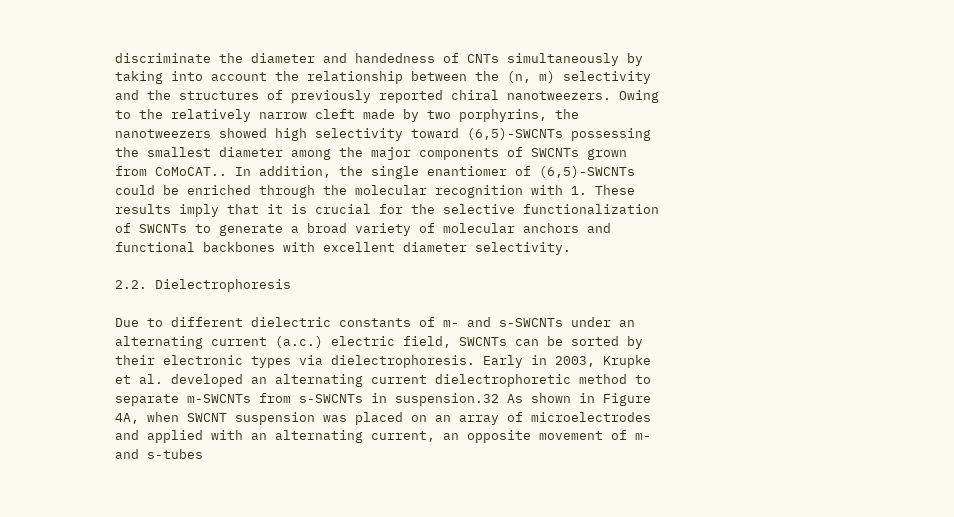discriminate the diameter and handedness of CNTs simultaneously by taking into account the relationship between the (n, m) selectivity and the structures of previously reported chiral nanotweezers. Owing to the relatively narrow cleft made by two porphyrins, the nanotweezers showed high selectivity toward (6,5)-SWCNTs possessing the smallest diameter among the major components of SWCNTs grown from CoMoCAT.. In addition, the single enantiomer of (6,5)-SWCNTs could be enriched through the molecular recognition with 1. These results imply that it is crucial for the selective functionalization of SWCNTs to generate a broad variety of molecular anchors and functional backbones with excellent diameter selectivity.

2.2. Dielectrophoresis

Due to different dielectric constants of m- and s-SWCNTs under an alternating current (a.c.) electric field, SWCNTs can be sorted by their electronic types via dielectrophoresis. Early in 2003, Krupke et al. developed an alternating current dielectrophoretic method to separate m-SWCNTs from s-SWCNTs in suspension.32 As shown in Figure 4A, when SWCNT suspension was placed on an array of microelectrodes and applied with an alternating current, an opposite movement of m- and s-tubes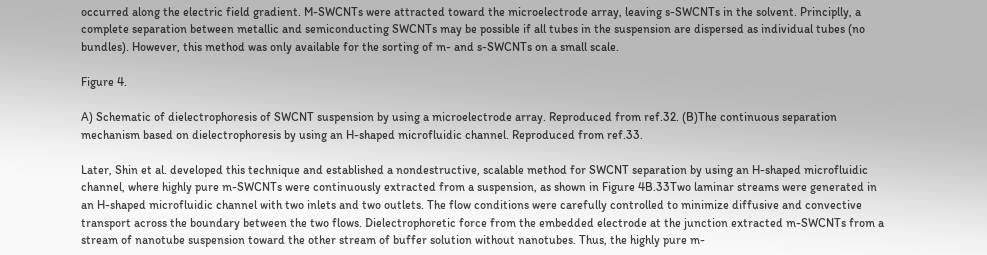occurred along the electric field gradient. M-SWCNTs were attracted toward the microelectrode array, leaving s-SWCNTs in the solvent. Principlly, a complete separation between metallic and semiconducting SWCNTs may be possible if all tubes in the suspension are dispersed as individual tubes (no bundles). However, this method was only available for the sorting of m- and s-SWCNTs on a small scale.

Figure 4.

A) Schematic of dielectrophoresis of SWCNT suspension by using a microelectrode array. Reproduced from ref.32. (B)The continuous separation mechanism based on dielectrophoresis by using an H-shaped microfluidic channel. Reproduced from ref.33.

Later, Shin et al. developed this technique and established a nondestructive, scalable method for SWCNT separation by using an H-shaped microfluidic channel, where highly pure m-SWCNTs were continuously extracted from a suspension, as shown in Figure 4B.33Two laminar streams were generated in an H-shaped microfluidic channel with two inlets and two outlets. The flow conditions were carefully controlled to minimize diffusive and convective transport across the boundary between the two flows. Dielectrophoretic force from the embedded electrode at the junction extracted m-SWCNTs from a stream of nanotube suspension toward the other stream of buffer solution without nanotubes. Thus, the highly pure m-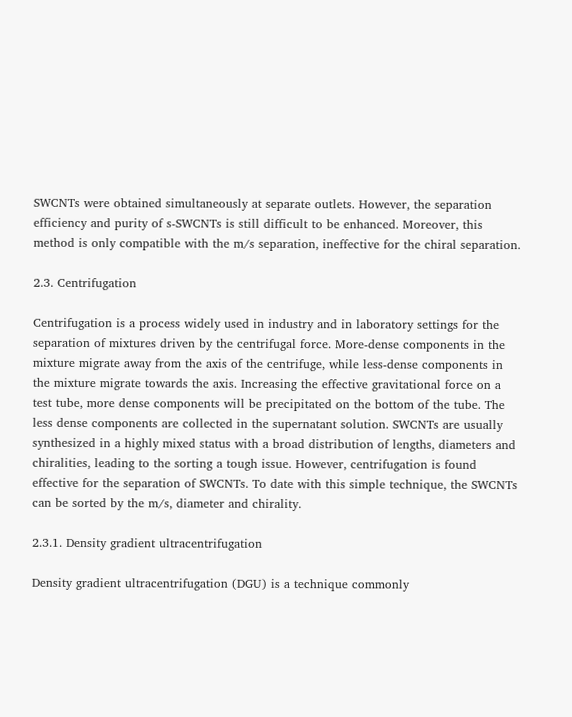SWCNTs were obtained simultaneously at separate outlets. However, the separation efficiency and purity of s-SWCNTs is still difficult to be enhanced. Moreover, this method is only compatible with the m/s separation, ineffective for the chiral separation.

2.3. Centrifugation

Centrifugation is a process widely used in industry and in laboratory settings for the separation of mixtures driven by the centrifugal force. More-dense components in the mixture migrate away from the axis of the centrifuge, while less-dense components in the mixture migrate towards the axis. Increasing the effective gravitational force on a test tube, more dense components will be precipitated on the bottom of the tube. The less dense components are collected in the supernatant solution. SWCNTs are usually synthesized in a highly mixed status with a broad distribution of lengths, diameters and chiralities, leading to the sorting a tough issue. However, centrifugation is found effective for the separation of SWCNTs. To date with this simple technique, the SWCNTs can be sorted by the m/s, diameter and chirality.

2.3.1. Density gradient ultracentrifugation

Density gradient ultracentrifugation (DGU) is a technique commonly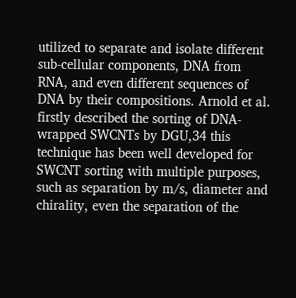utilized to separate and isolate different sub-cellular components, DNA from RNA, and even different sequences of DNA by their compositions. Arnold et al. firstly described the sorting of DNA-wrapped SWCNTs by DGU,34 this technique has been well developed for SWCNT sorting with multiple purposes, such as separation by m/s, diameter and chirality, even the separation of the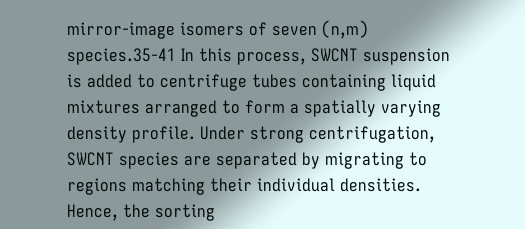mirror-image isomers of seven (n,m) species.35-41 In this process, SWCNT suspension is added to centrifuge tubes containing liquid mixtures arranged to form a spatially varying density profile. Under strong centrifugation, SWCNT species are separated by migrating to regions matching their individual densities. Hence, the sorting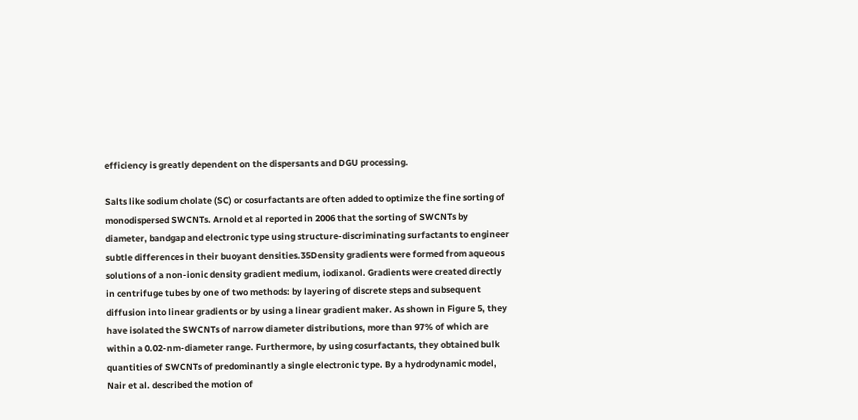efficiency is greatly dependent on the dispersants and DGU processing.

Salts like sodium cholate (SC) or cosurfactants are often added to optimize the fine sorting of monodispersed SWCNTs. Arnold et al reported in 2006 that the sorting of SWCNTs by diameter, bandgap and electronic type using structure-discriminating surfactants to engineer subtle differences in their buoyant densities.35Density gradients were formed from aqueous solutions of a non-ionic density gradient medium, iodixanol. Gradients were created directly in centrifuge tubes by one of two methods: by layering of discrete steps and subsequent diffusion into linear gradients or by using a linear gradient maker. As shown in Figure 5, they have isolated the SWCNTs of narrow diameter distributions, more than 97% of which are within a 0.02-nm-diameter range. Furthermore, by using cosurfactants, they obtained bulk quantities of SWCNTs of predominantly a single electronic type. By a hydrodynamic model, Nair et al. described the motion of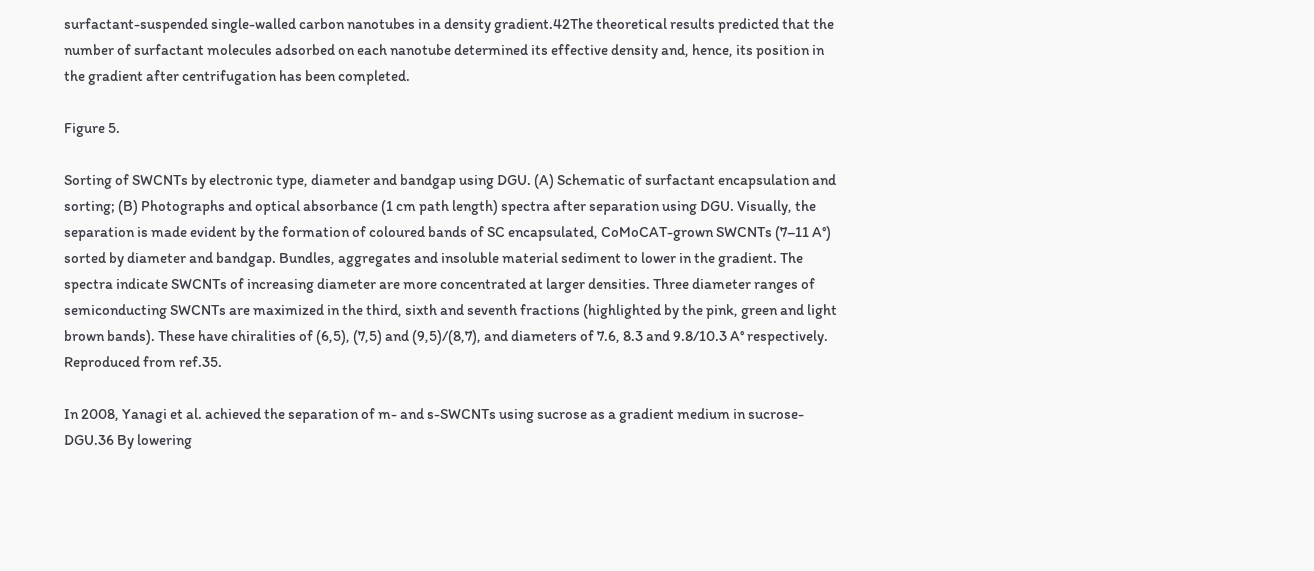surfactant-suspended single-walled carbon nanotubes in a density gradient.42The theoretical results predicted that the number of surfactant molecules adsorbed on each nanotube determined its effective density and, hence, its position in the gradient after centrifugation has been completed.

Figure 5.

Sorting of SWCNTs by electronic type, diameter and bandgap using DGU. (A) Schematic of surfactant encapsulation and sorting; (B) Photographs and optical absorbance (1 cm path length) spectra after separation using DGU. Visually, the separation is made evident by the formation of coloured bands of SC encapsulated, CoMoCAT-grown SWCNTs (7–11 A°) sorted by diameter and bandgap. Bundles, aggregates and insoluble material sediment to lower in the gradient. The spectra indicate SWCNTs of increasing diameter are more concentrated at larger densities. Three diameter ranges of semiconducting SWCNTs are maximized in the third, sixth and seventh fractions (highlighted by the pink, green and light brown bands). These have chiralities of (6,5), (7,5) and (9,5)/(8,7), and diameters of 7.6, 8.3 and 9.8/10.3 A° respectively. Reproduced from ref.35.

In 2008, Yanagi et al. achieved the separation of m- and s-SWCNTs using sucrose as a gradient medium in sucrose-DGU.36 By lowering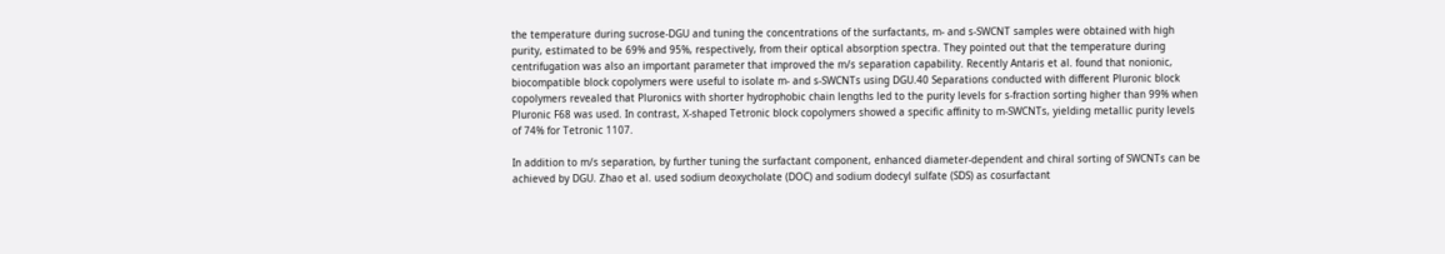the temperature during sucrose-DGU and tuning the concentrations of the surfactants, m- and s-SWCNT samples were obtained with high purity, estimated to be 69% and 95%, respectively, from their optical absorption spectra. They pointed out that the temperature during centrifugation was also an important parameter that improved the m/s separation capability. Recently Antaris et al. found that nonionic, biocompatible block copolymers were useful to isolate m- and s-SWCNTs using DGU.40 Separations conducted with different Pluronic block copolymers revealed that Pluronics with shorter hydrophobic chain lengths led to the purity levels for s-fraction sorting higher than 99% when Pluronic F68 was used. In contrast, X-shaped Tetronic block copolymers showed a specific affinity to m-SWCNTs, yielding metallic purity levels of 74% for Tetronic 1107.

In addition to m/s separation, by further tuning the surfactant component, enhanced diameter-dependent and chiral sorting of SWCNTs can be achieved by DGU. Zhao et al. used sodium deoxycholate (DOC) and sodium dodecyl sulfate (SDS) as cosurfactant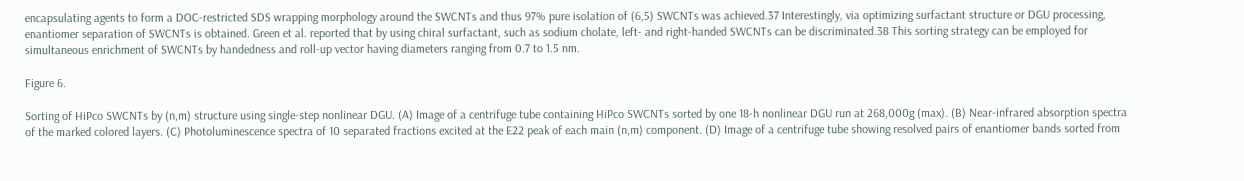encapsulating agents to form a DOC-restricted SDS wrapping morphology around the SWCNTs and thus 97% pure isolation of (6,5) SWCNTs was achieved.37 Interestingly, via optimizing surfactant structure or DGU processing, enantiomer separation of SWCNTs is obtained. Green et al. reported that by using chiral surfactant, such as sodium cholate, left- and right-handed SWCNTs can be discriminated.38 This sorting strategy can be employed for simultaneous enrichment of SWCNTs by handedness and roll-up vector having diameters ranging from 0.7 to 1.5 nm.

Figure 6.

Sorting of HiPco SWCNTs by (n,m) structure using single-step nonlinear DGU. (A) Image of a centrifuge tube containing HiPco SWCNTs sorted by one 18-h nonlinear DGU run at 268,000g (max). (B) Near-infrared absorption spectra of the marked colored layers. (C) Photoluminescence spectra of 10 separated fractions excited at the E22 peak of each main (n,m) component. (D) Image of a centrifuge tube showing resolved pairs of enantiomer bands sorted from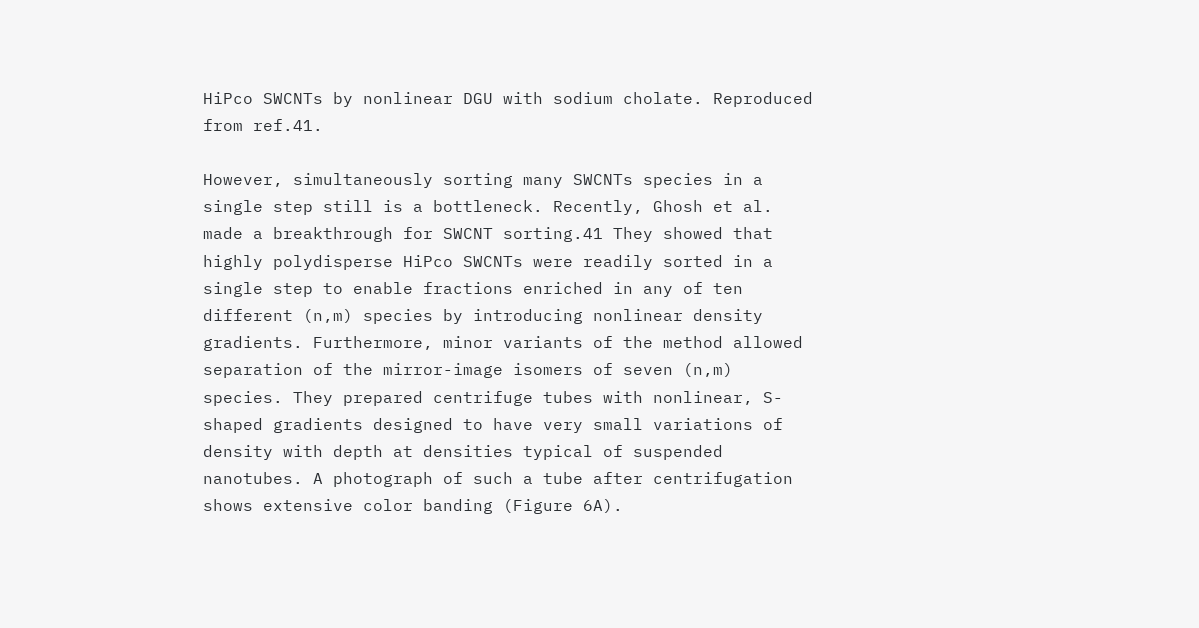HiPco SWCNTs by nonlinear DGU with sodium cholate. Reproduced from ref.41.

However, simultaneously sorting many SWCNTs species in a single step still is a bottleneck. Recently, Ghosh et al. made a breakthrough for SWCNT sorting.41 They showed that highly polydisperse HiPco SWCNTs were readily sorted in a single step to enable fractions enriched in any of ten different (n,m) species by introducing nonlinear density gradients. Furthermore, minor variants of the method allowed separation of the mirror-image isomers of seven (n,m) species. They prepared centrifuge tubes with nonlinear, S-shaped gradients designed to have very small variations of density with depth at densities typical of suspended nanotubes. A photograph of such a tube after centrifugation shows extensive color banding (Figure 6A).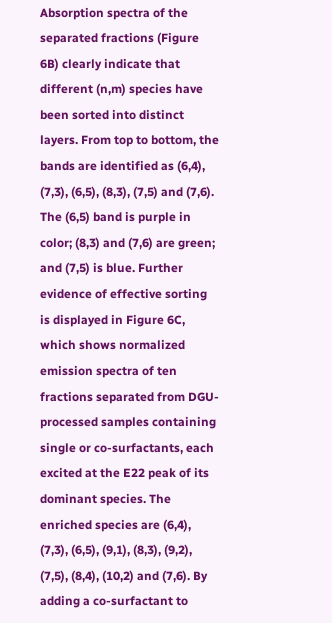Absorption spectra of the separated fractions (Figure 6B) clearly indicate that different (n,m) species have been sorted into distinct layers. From top to bottom, the bands are identified as (6,4), (7,3), (6,5), (8,3), (7,5) and (7,6). The (6,5) band is purple in color; (8,3) and (7,6) are green; and (7,5) is blue. Further evidence of effective sorting is displayed in Figure 6C, which shows normalized emission spectra of ten fractions separated from DGU-processed samples containing single or co-surfactants, each excited at the E22 peak of its dominant species. The enriched species are (6,4), (7,3), (6,5), (9,1), (8,3), (9,2), (7,5), (8,4), (10,2) and (7,6). By adding a co-surfactant to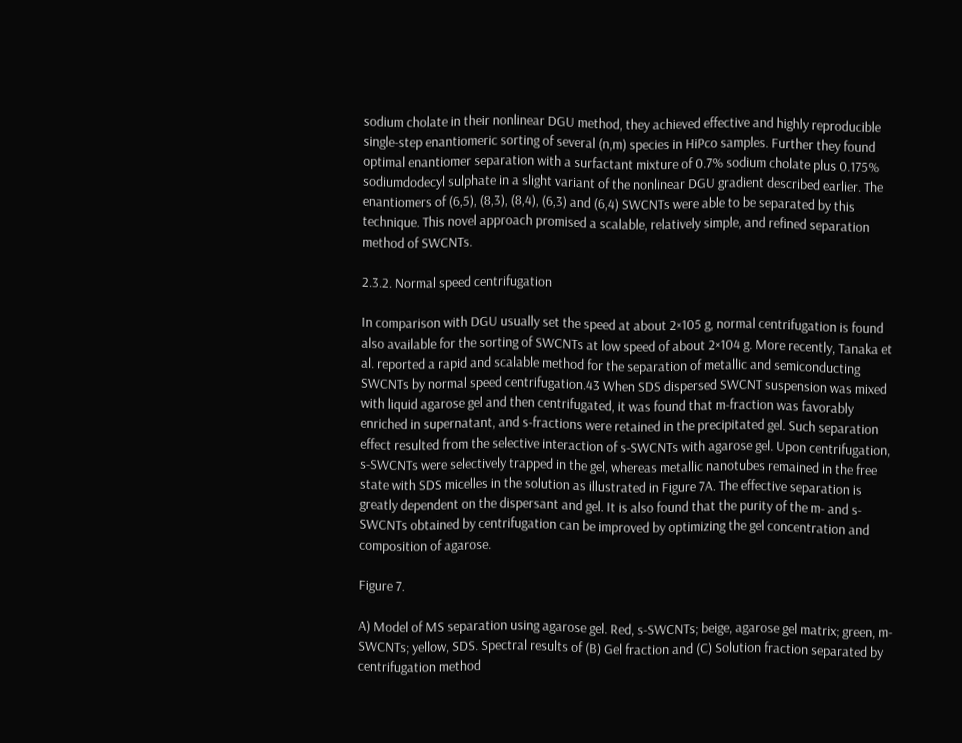sodium cholate in their nonlinear DGU method, they achieved effective and highly reproducible single-step enantiomeric sorting of several (n,m) species in HiPco samples. Further they found optimal enantiomer separation with a surfactant mixture of 0.7% sodium cholate plus 0.175% sodiumdodecyl sulphate in a slight variant of the nonlinear DGU gradient described earlier. The enantiomers of (6,5), (8,3), (8,4), (6,3) and (6,4) SWCNTs were able to be separated by this technique. This novel approach promised a scalable, relatively simple, and refined separation method of SWCNTs.

2.3.2. Normal speed centrifugation

In comparison with DGU usually set the speed at about 2×105 g, normal centrifugation is found also available for the sorting of SWCNTs at low speed of about 2×104 g. More recently, Tanaka et al. reported a rapid and scalable method for the separation of metallic and semiconducting SWCNTs by normal speed centrifugation.43 When SDS dispersed SWCNT suspension was mixed with liquid agarose gel and then centrifugated, it was found that m-fraction was favorably enriched in supernatant, and s-fractions were retained in the precipitated gel. Such separation effect resulted from the selective interaction of s-SWCNTs with agarose gel. Upon centrifugation, s-SWCNTs were selectively trapped in the gel, whereas metallic nanotubes remained in the free state with SDS micelles in the solution as illustrated in Figure 7A. The effective separation is greatly dependent on the dispersant and gel. It is also found that the purity of the m- and s-SWCNTs obtained by centrifugation can be improved by optimizing the gel concentration and composition of agarose.

Figure 7.

A) Model of MS separation using agarose gel. Red, s-SWCNTs; beige, agarose gel matrix; green, m-SWCNTs; yellow, SDS. Spectral results of (B) Gel fraction and (C) Solution fraction separated by centrifugation method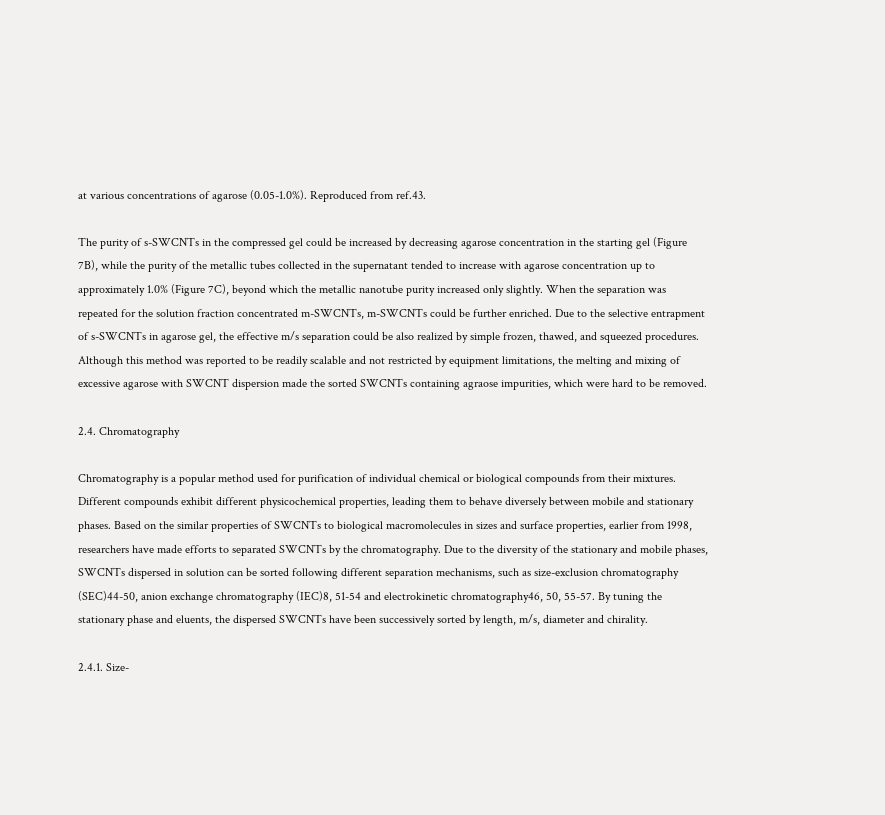at various concentrations of agarose (0.05-1.0%). Reproduced from ref.43.

The purity of s-SWCNTs in the compressed gel could be increased by decreasing agarose concentration in the starting gel (Figure 7B), while the purity of the metallic tubes collected in the supernatant tended to increase with agarose concentration up to approximately 1.0% (Figure 7C), beyond which the metallic nanotube purity increased only slightly. When the separation was repeated for the solution fraction concentrated m-SWCNTs, m-SWCNTs could be further enriched. Due to the selective entrapment of s-SWCNTs in agarose gel, the effective m/s separation could be also realized by simple frozen, thawed, and squeezed procedures. Although this method was reported to be readily scalable and not restricted by equipment limitations, the melting and mixing of excessive agarose with SWCNT dispersion made the sorted SWCNTs containing agraose impurities, which were hard to be removed.

2.4. Chromatography

Chromatography is a popular method used for purification of individual chemical or biological compounds from their mixtures. Different compounds exhibit different physicochemical properties, leading them to behave diversely between mobile and stationary phases. Based on the similar properties of SWCNTs to biological macromolecules in sizes and surface properties, earlier from 1998, researchers have made efforts to separated SWCNTs by the chromatography. Due to the diversity of the stationary and mobile phases, SWCNTs dispersed in solution can be sorted following different separation mechanisms, such as size-exclusion chromatography (SEC)44-50, anion exchange chromatography (IEC)8, 51-54 and electrokinetic chromatography46, 50, 55-57. By tuning the stationary phase and eluents, the dispersed SWCNTs have been successively sorted by length, m/s, diameter and chirality.

2.4.1. Size-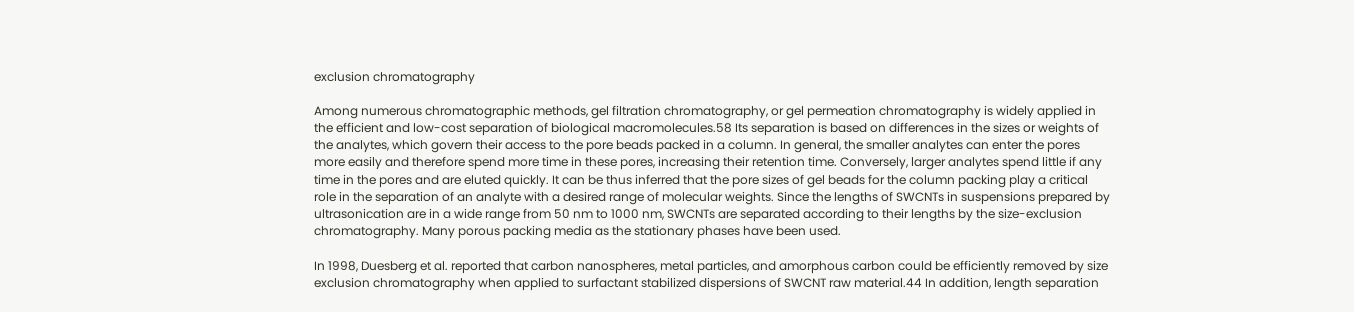exclusion chromatography

Among numerous chromatographic methods, gel filtration chromatography, or gel permeation chromatography is widely applied in the efficient and low-cost separation of biological macromolecules.58 Its separation is based on differences in the sizes or weights of the analytes, which govern their access to the pore beads packed in a column. In general, the smaller analytes can enter the pores more easily and therefore spend more time in these pores, increasing their retention time. Conversely, larger analytes spend little if any time in the pores and are eluted quickly. It can be thus inferred that the pore sizes of gel beads for the column packing play a critical role in the separation of an analyte with a desired range of molecular weights. Since the lengths of SWCNTs in suspensions prepared by ultrasonication are in a wide range from 50 nm to 1000 nm, SWCNTs are separated according to their lengths by the size-exclusion chromatography. Many porous packing media as the stationary phases have been used.

In 1998, Duesberg et al. reported that carbon nanospheres, metal particles, and amorphous carbon could be efficiently removed by size exclusion chromatography when applied to surfactant stabilized dispersions of SWCNT raw material.44 In addition, length separation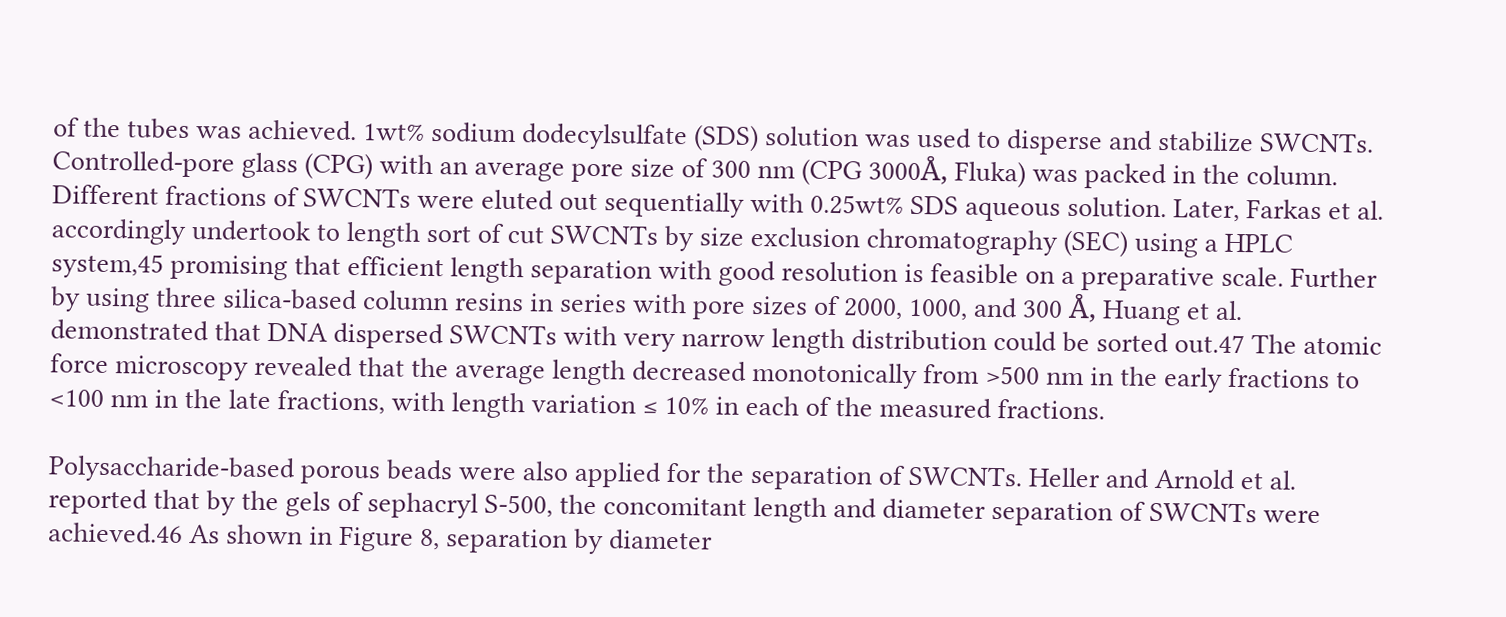of the tubes was achieved. 1wt% sodium dodecylsulfate (SDS) solution was used to disperse and stabilize SWCNTs. Controlled-pore glass (CPG) with an average pore size of 300 nm (CPG 3000Å, Fluka) was packed in the column. Different fractions of SWCNTs were eluted out sequentially with 0.25wt% SDS aqueous solution. Later, Farkas et al. accordingly undertook to length sort of cut SWCNTs by size exclusion chromatography (SEC) using a HPLC system,45 promising that efficient length separation with good resolution is feasible on a preparative scale. Further by using three silica-based column resins in series with pore sizes of 2000, 1000, and 300 Å, Huang et al. demonstrated that DNA dispersed SWCNTs with very narrow length distribution could be sorted out.47 The atomic force microscopy revealed that the average length decreased monotonically from >500 nm in the early fractions to <100 nm in the late fractions, with length variation ≤ 10% in each of the measured fractions.

Polysaccharide-based porous beads were also applied for the separation of SWCNTs. Heller and Arnold et al. reported that by the gels of sephacryl S-500, the concomitant length and diameter separation of SWCNTs were achieved.46 As shown in Figure 8, separation by diameter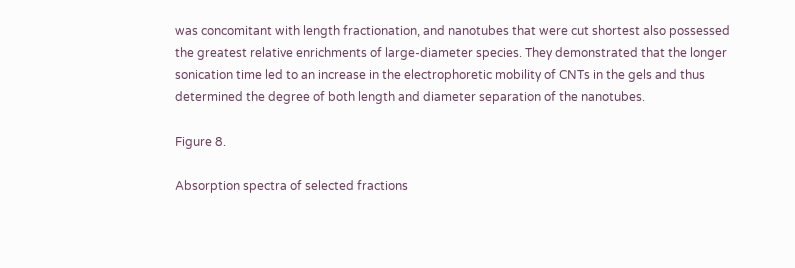was concomitant with length fractionation, and nanotubes that were cut shortest also possessed the greatest relative enrichments of large-diameter species. They demonstrated that the longer sonication time led to an increase in the electrophoretic mobility of CNTs in the gels and thus determined the degree of both length and diameter separation of the nanotubes.

Figure 8.

Absorption spectra of selected fractions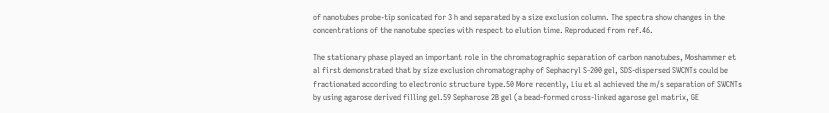of nanotubes probe-tip sonicated for 3 h and separated by a size exclusion column. The spectra show changes in the concentrations of the nanotube species with respect to elution time. Reproduced from ref.46.

The stationary phase played an important role in the chromatographic separation of carbon nanotubes, Moshammer et al first demonstrated that by size exclusion chromatography of Sephacryl S-200 gel, SDS-dispersed SWCNTs could be fractionated according to electronic structure type.50 More recently, Liu et al achieved the m/s separation of SWCNTs by using agarose derived filling gel.59 Sepharose 2B gel (a bead-formed cross-linked agarose gel matrix, GE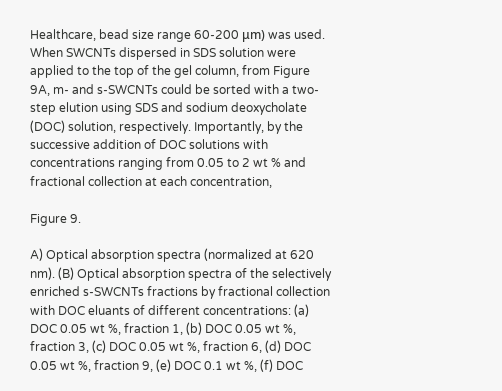Healthcare, bead size range 60-200 μm) was used. When SWCNTs dispersed in SDS solution were applied to the top of the gel column, from Figure 9A, m- and s-SWCNTs could be sorted with a two-step elution using SDS and sodium deoxycholate (DOC) solution, respectively. Importantly, by the successive addition of DOC solutions with concentrations ranging from 0.05 to 2 wt % and fractional collection at each concentration,

Figure 9.

A) Optical absorption spectra (normalized at 620 nm). (B) Optical absorption spectra of the selectively enriched s-SWCNTs fractions by fractional collection with DOC eluants of different concentrations: (a) DOC 0.05 wt %, fraction 1, (b) DOC 0.05 wt %, fraction 3, (c) DOC 0.05 wt %, fraction 6, (d) DOC 0.05 wt %, fraction 9, (e) DOC 0.1 wt %, (f) DOC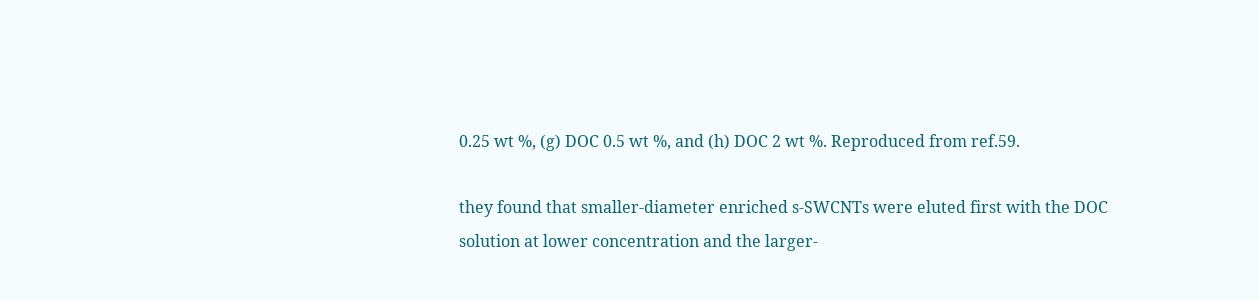0.25 wt %, (g) DOC 0.5 wt %, and (h) DOC 2 wt %. Reproduced from ref.59.

they found that smaller-diameter enriched s-SWCNTs were eluted first with the DOC solution at lower concentration and the larger-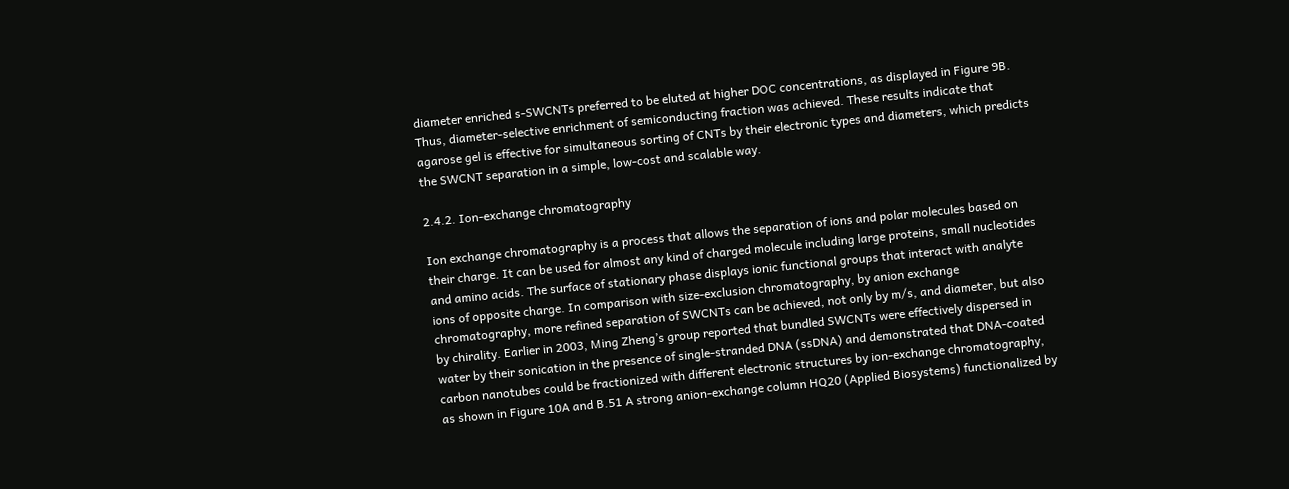diameter enriched s-SWCNTs preferred to be eluted at higher DOC concentrations, as displayed in Figure 9B. Thus, diameter-selective enrichment of semiconducting fraction was achieved. These results indicate that agarose gel is effective for simultaneous sorting of CNTs by their electronic types and diameters, which predicts the SWCNT separation in a simple, low-cost and scalable way.

2.4.2. Ion-exchange chromatography

Ion exchange chromatography is a process that allows the separation of ions and polar molecules based on their charge. It can be used for almost any kind of charged molecule including large proteins, small nucleotides and amino acids. The surface of stationary phase displays ionic functional groups that interact with analyte ions of opposite charge. In comparison with size-exclusion chromatography, by anion exchange chromatography, more refined separation of SWCNTs can be achieved, not only by m/s, and diameter, but also by chirality. Earlier in 2003, Ming Zheng’s group reported that bundled SWCNTs were effectively dispersed in water by their sonication in the presence of single-stranded DNA (ssDNA) and demonstrated that DNA-coated carbon nanotubes could be fractionized with different electronic structures by ion-exchange chromatography, as shown in Figure 10A and B.51 A strong anion-exchange column HQ20 (Applied Biosystems) functionalized by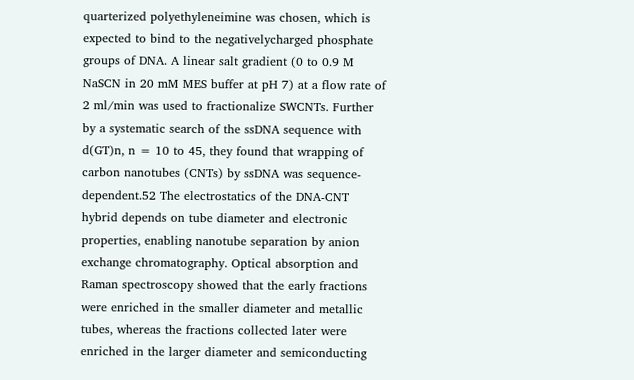quarterized polyethyleneimine was chosen, which is expected to bind to the negativelycharged phosphate groups of DNA. A linear salt gradient (0 to 0.9 M NaSCN in 20 mM MES buffer at pH 7) at a flow rate of 2 ml/min was used to fractionalize SWCNTs. Further by a systematic search of the ssDNA sequence with d(GT)n, n = 10 to 45, they found that wrapping of carbon nanotubes (CNTs) by ssDNA was sequence-dependent.52 The electrostatics of the DNA-CNT hybrid depends on tube diameter and electronic properties, enabling nanotube separation by anion exchange chromatography. Optical absorption and Raman spectroscopy showed that the early fractions were enriched in the smaller diameter and metallic tubes, whereas the fractions collected later were enriched in the larger diameter and semiconducting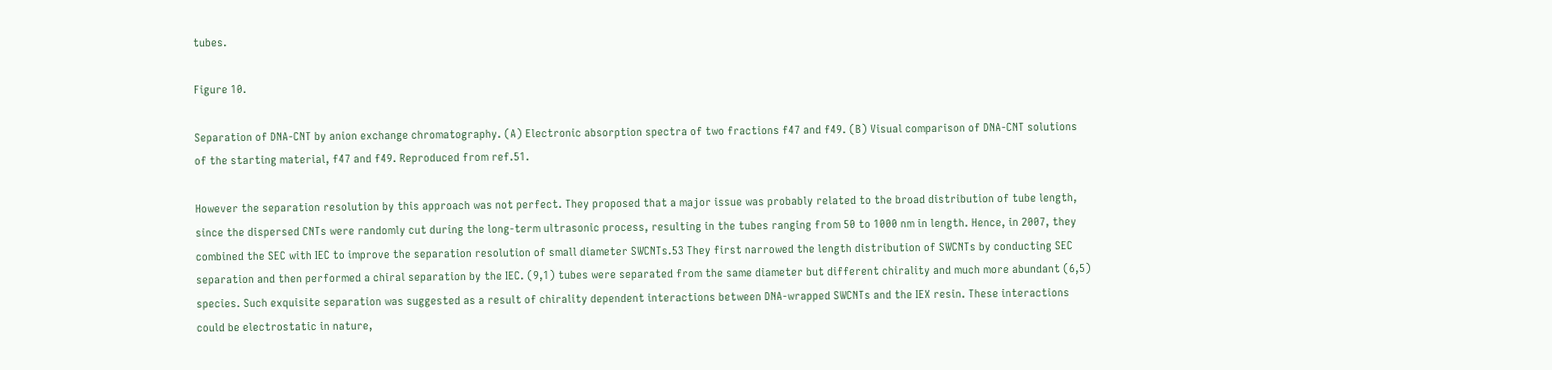tubes.

Figure 10.

Separation of DNA-CNT by anion exchange chromatography. (A) Electronic absorption spectra of two fractions f47 and f49. (B) Visual comparison of DNA-CNT solutions of the starting material, f47 and f49. Reproduced from ref.51.

However the separation resolution by this approach was not perfect. They proposed that a major issue was probably related to the broad distribution of tube length, since the dispersed CNTs were randomly cut during the long-term ultrasonic process, resulting in the tubes ranging from 50 to 1000 nm in length. Hence, in 2007, they combined the SEC with IEC to improve the separation resolution of small diameter SWCNTs.53 They first narrowed the length distribution of SWCNTs by conducting SEC separation and then performed a chiral separation by the IEC. (9,1) tubes were separated from the same diameter but different chirality and much more abundant (6,5) species. Such exquisite separation was suggested as a result of chirality dependent interactions between DNA-wrapped SWCNTs and the IEX resin. These interactions could be electrostatic in nature,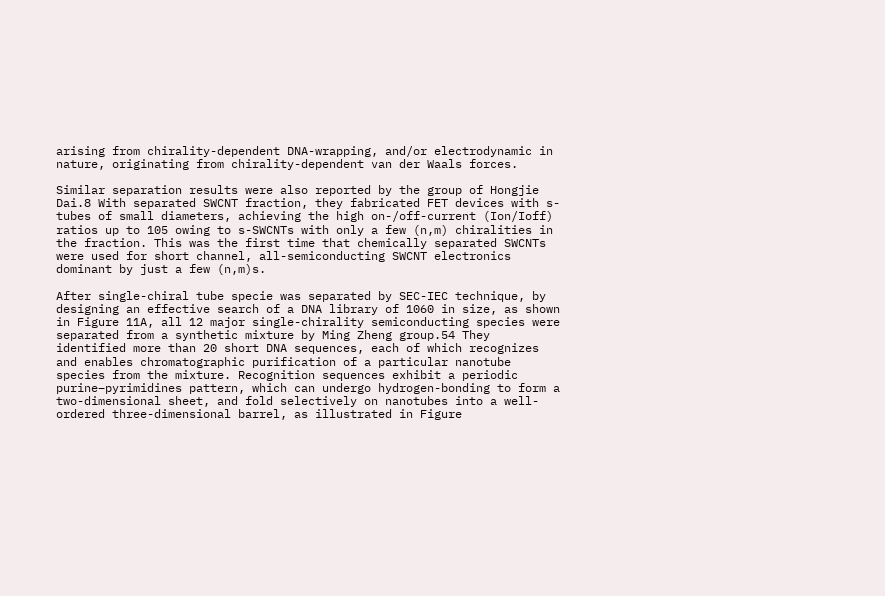arising from chirality-dependent DNA-wrapping, and/or electrodynamic in nature, originating from chirality-dependent van der Waals forces.

Similar separation results were also reported by the group of Hongjie Dai.8 With separated SWCNT fraction, they fabricated FET devices with s-tubes of small diameters, achieving the high on-/off-current (Ion/Ioff) ratios up to 105 owing to s-SWCNTs with only a few (n,m) chiralities in the fraction. This was the first time that chemically separated SWCNTs were used for short channel, all-semiconducting SWCNT electronics dominant by just a few (n,m)s.

After single-chiral tube specie was separated by SEC-IEC technique, by designing an effective search of a DNA library of 1060 in size, as shown in Figure 11A, all 12 major single-chirality semiconducting species were separated from a synthetic mixture by Ming Zheng group.54 They identified more than 20 short DNA sequences, each of which recognizes and enables chromatographic purification of a particular nanotube species from the mixture. Recognition sequences exhibit a periodic purine–pyrimidines pattern, which can undergo hydrogen-bonding to form a two-dimensional sheet, and fold selectively on nanotubes into a well-ordered three-dimensional barrel, as illustrated in Figure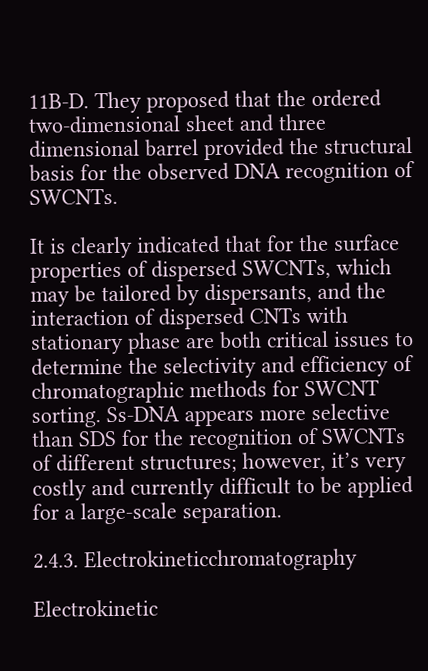11B-D. They proposed that the ordered two-dimensional sheet and three dimensional barrel provided the structural basis for the observed DNA recognition of SWCNTs.

It is clearly indicated that for the surface properties of dispersed SWCNTs, which may be tailored by dispersants, and the interaction of dispersed CNTs with stationary phase are both critical issues to determine the selectivity and efficiency of chromatographic methods for SWCNT sorting. Ss-DNA appears more selective than SDS for the recognition of SWCNTs of different structures; however, it’s very costly and currently difficult to be applied for a large-scale separation.

2.4.3. Electrokineticchromatography

Electrokinetic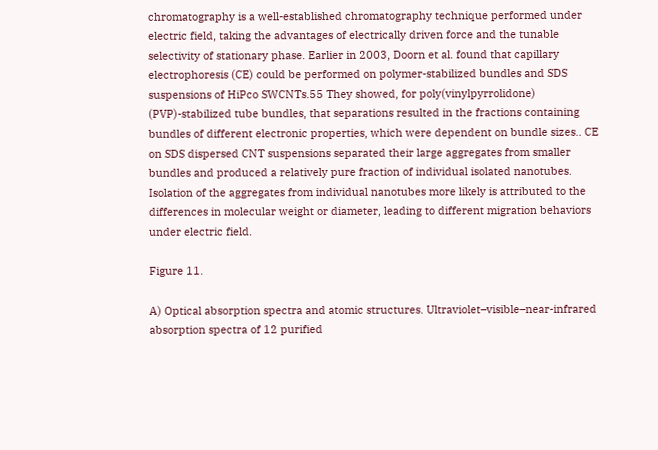chromatography is a well-established chromatography technique performed under electric field, taking the advantages of electrically driven force and the tunable selectivity of stationary phase. Earlier in 2003, Doorn et al. found that capillary electrophoresis (CE) could be performed on polymer-stabilized bundles and SDS suspensions of HiPco SWCNTs.55 They showed, for poly(vinylpyrrolidone) (PVP)-stabilized tube bundles, that separations resulted in the fractions containing bundles of different electronic properties, which were dependent on bundle sizes.. CE on SDS dispersed CNT suspensions separated their large aggregates from smaller bundles and produced a relatively pure fraction of individual isolated nanotubes. Isolation of the aggregates from individual nanotubes more likely is attributed to the differences in molecular weight or diameter, leading to different migration behaviors under electric field.

Figure 11.

A) Optical absorption spectra and atomic structures. Ultraviolet–visible–near-infrared absorption spectra of 12 purified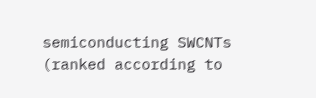semiconducting SWCNTs (ranked according to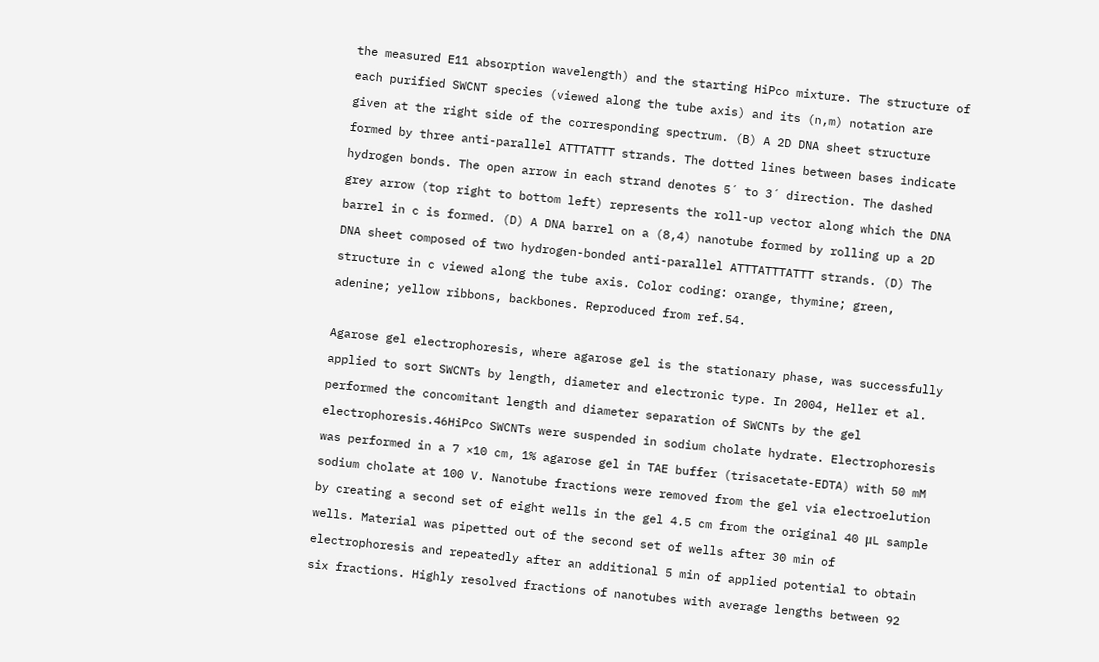the measured E11 absorption wavelength) and the starting HiPco mixture. The structure of each purified SWCNT species (viewed along the tube axis) and its (n,m) notation are given at the right side of the corresponding spectrum. (B) A 2D DNA sheet structure formed by three anti-parallel ATTTATTT strands. The dotted lines between bases indicate hydrogen bonds. The open arrow in each strand denotes 5´ to 3´ direction. The dashed grey arrow (top right to bottom left) represents the roll-up vector along which the DNA barrel in c is formed. (D) A DNA barrel on a (8,4) nanotube formed by rolling up a 2D DNA sheet composed of two hydrogen-bonded anti-parallel ATTTATTTATTT strands. (D) The structure in c viewed along the tube axis. Color coding: orange, thymine; green, adenine; yellow ribbons, backbones. Reproduced from ref.54.

Agarose gel electrophoresis, where agarose gel is the stationary phase, was successfully applied to sort SWCNTs by length, diameter and electronic type. In 2004, Heller et al. performed the concomitant length and diameter separation of SWCNTs by the gel electrophoresis.46HiPco SWCNTs were suspended in sodium cholate hydrate. Electrophoresis was performed in a 7 ×10 cm, 1% agarose gel in TAE buffer (trisacetate-EDTA) with 50 mM sodium cholate at 100 V. Nanotube fractions were removed from the gel via electroelution by creating a second set of eight wells in the gel 4.5 cm from the original 40 μL sample wells. Material was pipetted out of the second set of wells after 30 min of electrophoresis and repeatedly after an additional 5 min of applied potential to obtain six fractions. Highly resolved fractions of nanotubes with average lengths between 92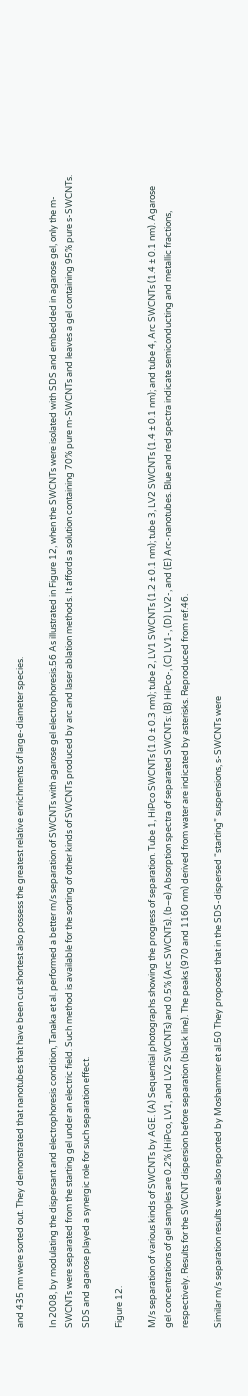and 435 nm were sorted out. They demonstrated that nanotubes that have been cut shortest also possess the greatest relative enrichments of large-diameter species.

In 2008, by modulating the dispersant and electrophoresis condition, Tanaka et al. performed a better m/s separation of SWCNTs with agarose gel electrophoresis.56 As illustrated in Figure 12, when the SWCNTs were isolated with SDS and embedded in agarose gel, only the m-SWCNTs were separated from the starting gel under an electric field. Such method is available for the sorting of other kinds of SWCNTs produced by arc and laser ablation methods. It affords a solution containing 70% pure m-SWCNTs and leaves a gel containing 95% pure s-SWCNTs. SDS and agarose played a synergic role for such separation effect.

Figure 12.

M/s separation of various kinds of SWCNTs by AGE. (A) Sequential photographs showing the progress of separation. Tube 1, HiPco SWCNTs (1.0 ± 0.3 nm); tube 2, LV1 SWCNTs (1.2 ± 0.1 nm); tube 3, LV2 SWCNTs (1.4 ± 0.1 nm); and tube 4, Arc SWCNTs (1.4 ± 0.1 nm). Agarose gel concentrations of gel samples are 0.2% (HiPco, LV1, and LV2 SWCNTs) and 0.5% (Arc SWCNTs). (b–e) Absorption spectra of separated SWCNTs: (B) HiPco-, (C) LV1-, (D) LV2-, and (E) Arc-nanotubes. Blue and red spectra indicate semiconducting and metallic fractions, respectively. Results for the SWCNT dispersion before separation (black line). The peaks (970 and 1160 nm) derived from water are indicated by asterisks. Reproduced from ref.46.

Similar m/s separation results were also reported by Moshammer et al.50 They proposed that in the SDS-dispersed “starting” suspensions, s-SWCNTs were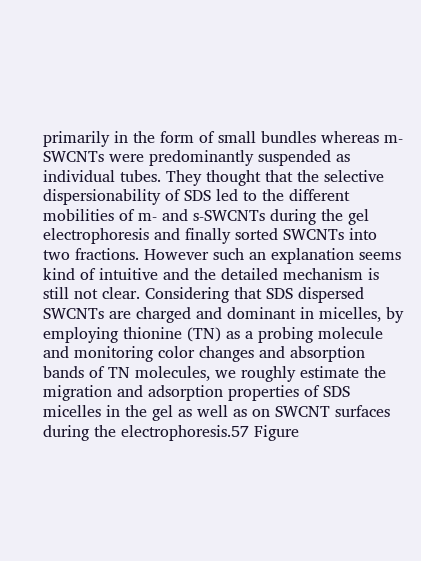primarily in the form of small bundles whereas m-SWCNTs were predominantly suspended as individual tubes. They thought that the selective dispersionability of SDS led to the different mobilities of m- and s-SWCNTs during the gel electrophoresis and finally sorted SWCNTs into two fractions. However such an explanation seems kind of intuitive and the detailed mechanism is still not clear. Considering that SDS dispersed SWCNTs are charged and dominant in micelles, by employing thionine (TN) as a probing molecule and monitoring color changes and absorption bands of TN molecules, we roughly estimate the migration and adsorption properties of SDS micelles in the gel as well as on SWCNT surfaces during the electrophoresis.57 Figure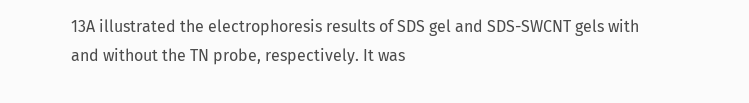13A illustrated the electrophoresis results of SDS gel and SDS-SWCNT gels with and without the TN probe, respectively. It was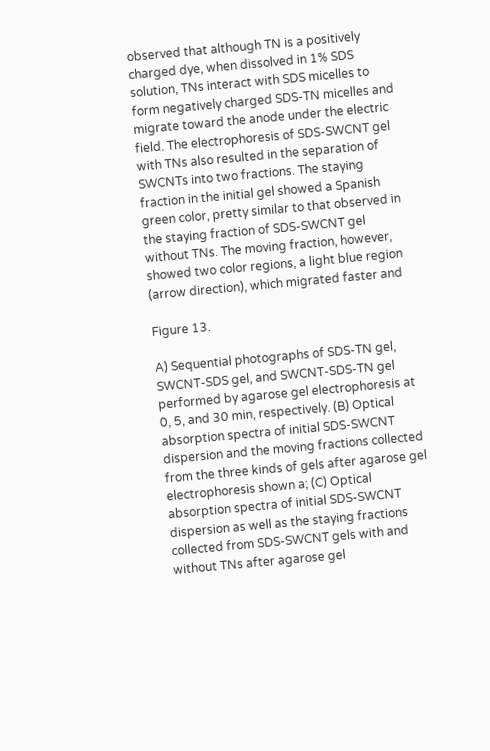observed that although TN is a positively charged dye, when dissolved in 1% SDS solution, TNs interact with SDS micelles to form negatively charged SDS-TN micelles and migrate toward the anode under the electric field. The electrophoresis of SDS-SWCNT gel with TNs also resulted in the separation of SWCNTs into two fractions. The staying fraction in the initial gel showed a Spanish green color, pretty similar to that observed in the staying fraction of SDS-SWCNT gel without TNs. The moving fraction, however, showed two color regions, a light blue region (arrow direction), which migrated faster and

Figure 13.

A) Sequential photographs of SDS-TN gel, SWCNT-SDS gel, and SWCNT-SDS-TN gel performed by agarose gel electrophoresis at 0, 5, and 30 min, respectively. (B) Optical absorption spectra of initial SDS-SWCNT dispersion and the moving fractions collected from the three kinds of gels after agarose gel electrophoresis shown a; (C) Optical absorption spectra of initial SDS-SWCNT dispersion as well as the staying fractions collected from SDS-SWCNT gels with and without TNs after agarose gel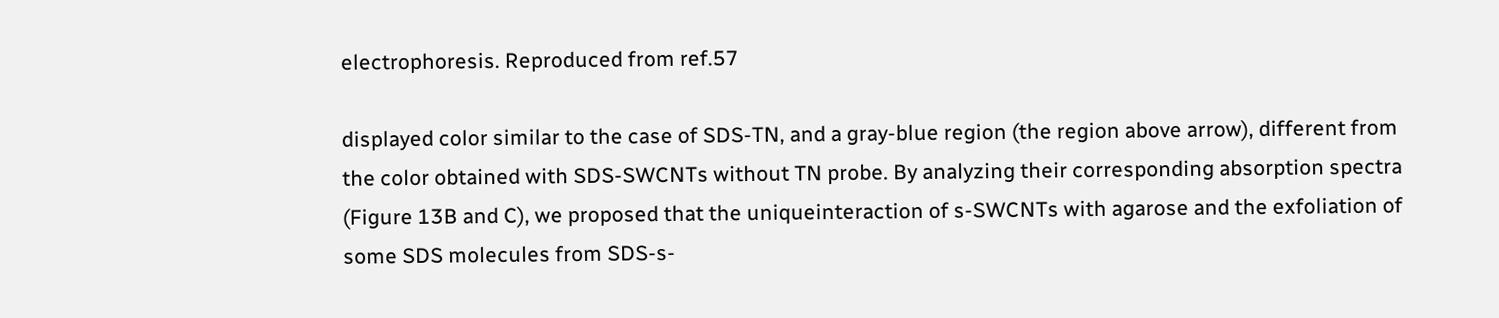electrophoresis. Reproduced from ref.57

displayed color similar to the case of SDS-TN, and a gray-blue region (the region above arrow), different from the color obtained with SDS-SWCNTs without TN probe. By analyzing their corresponding absorption spectra (Figure 13B and C), we proposed that the uniqueinteraction of s-SWCNTs with agarose and the exfoliation of some SDS molecules from SDS-s-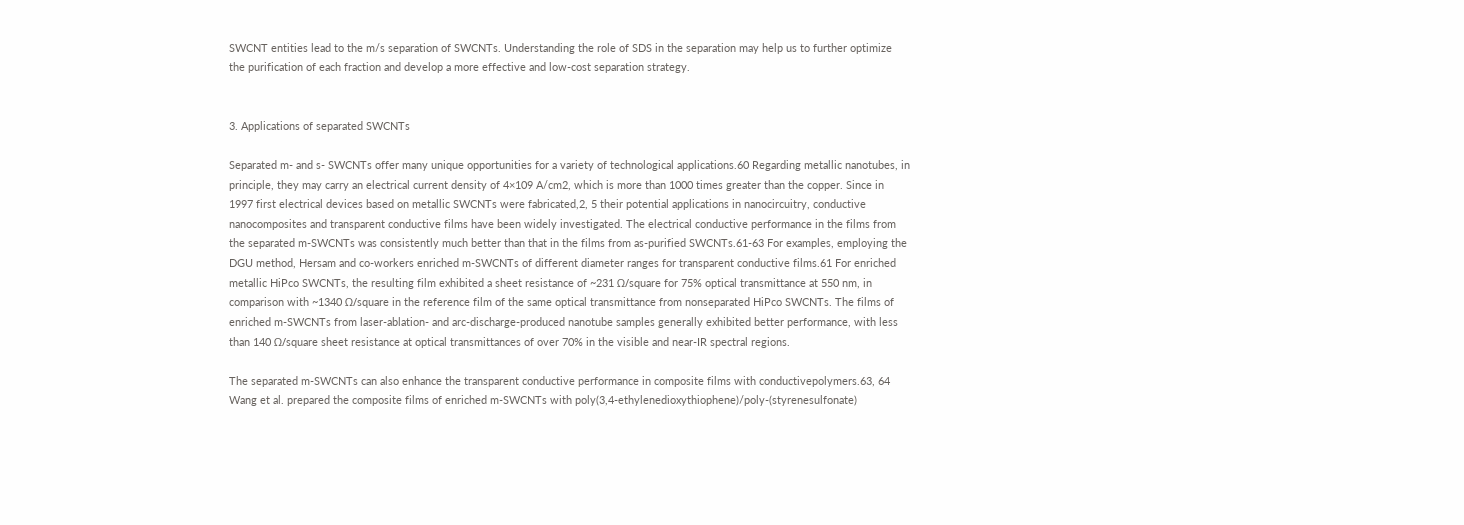SWCNT entities lead to the m/s separation of SWCNTs. Understanding the role of SDS in the separation may help us to further optimize the purification of each fraction and develop a more effective and low-cost separation strategy.


3. Applications of separated SWCNTs

Separated m- and s- SWCNTs offer many unique opportunities for a variety of technological applications.60 Regarding metallic nanotubes, in principle, they may carry an electrical current density of 4×109 A/cm2, which is more than 1000 times greater than the copper. Since in 1997 first electrical devices based on metallic SWCNTs were fabricated,2, 5 their potential applications in nanocircuitry, conductive nanocomposites and transparent conductive films have been widely investigated. The electrical conductive performance in the films from the separated m-SWCNTs was consistently much better than that in the films from as-purified SWCNTs.61-63 For examples, employing the DGU method, Hersam and co-workers enriched m-SWCNTs of different diameter ranges for transparent conductive films.61 For enriched metallic HiPco SWCNTs, the resulting film exhibited a sheet resistance of ~231 Ω/square for 75% optical transmittance at 550 nm, in comparison with ~1340 Ω/square in the reference film of the same optical transmittance from nonseparated HiPco SWCNTs. The films of enriched m-SWCNTs from laser-ablation- and arc-discharge-produced nanotube samples generally exhibited better performance, with less than 140 Ω/square sheet resistance at optical transmittances of over 70% in the visible and near-IR spectral regions.

The separated m-SWCNTs can also enhance the transparent conductive performance in composite films with conductivepolymers.63, 64 Wang et al. prepared the composite films of enriched m-SWCNTs with poly(3,4-ethylenedioxythiophene)/poly-(styrenesulfonate)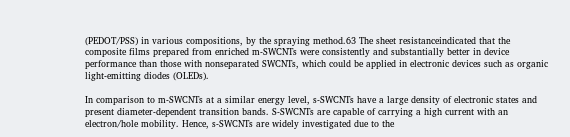(PEDOT/PSS) in various compositions, by the spraying method.63 The sheet resistanceindicated that the composite films prepared from enriched m-SWCNTs were consistently and substantially better in device performance than those with nonseparated SWCNTs, which could be applied in electronic devices such as organic light-emitting diodes (OLEDs).

In comparison to m-SWCNTs at a similar energy level, s-SWCNTs have a large density of electronic states and present diameter-dependent transition bands. S-SWCNTs are capable of carrying a high current with an electron/hole mobility. Hence, s-SWCNTs are widely investigated due to the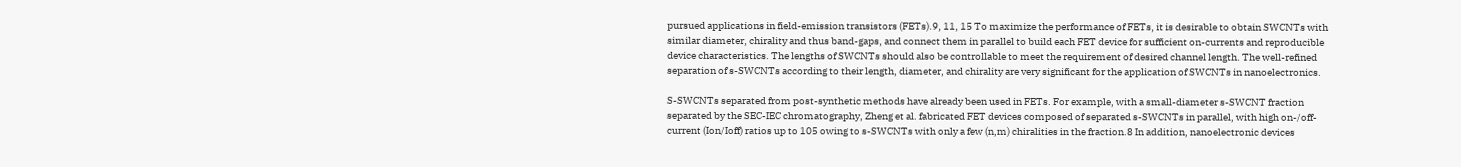pursued applications in field-emission transistors (FETs).9, 11, 15 To maximize the performance of FETs, it is desirable to obtain SWCNTs with similar diameter, chirality and thus band-gaps, and connect them in parallel to build each FET device for sufficient on-currents and reproducible device characteristics. The lengths of SWCNTs should also be controllable to meet the requirement of desired channel length. The well-refined separation of s-SWCNTs according to their length, diameter, and chirality are very significant for the application of SWCNTs in nanoelectronics.

S-SWCNTs separated from post-synthetic methods have already been used in FETs. For example, with a small-diameter s-SWCNT fraction separated by the SEC-IEC chromatography, Zheng et al. fabricated FET devices composed of separated s-SWCNTs in parallel, with high on-/off-current (Ion/Ioff) ratios up to 105 owing to s-SWCNTs with only a few (n,m) chiralities in the fraction.8 In addition, nanoelectronic devices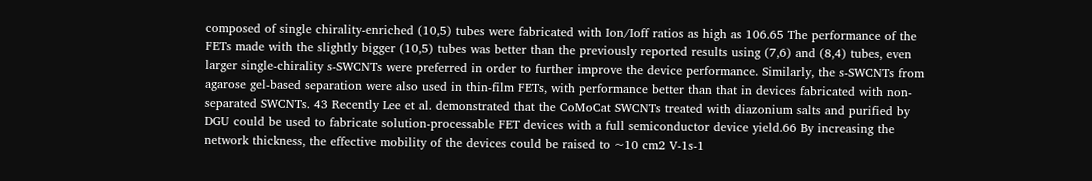composed of single chirality-enriched (10,5) tubes were fabricated with Ion/Ioff ratios as high as 106.65 The performance of the FETs made with the slightly bigger (10,5) tubes was better than the previously reported results using (7,6) and (8,4) tubes, even larger single-chirality s-SWCNTs were preferred in order to further improve the device performance. Similarly, the s-SWCNTs from agarose gel-based separation were also used in thin-film FETs, with performance better than that in devices fabricated with non-separated SWCNTs. 43 Recently Lee et al. demonstrated that the CoMoCat SWCNTs treated with diazonium salts and purified by DGU could be used to fabricate solution-processable FET devices with a full semiconductor device yield.66 By increasing the network thickness, the effective mobility of the devices could be raised to ~10 cm2 V-1s-1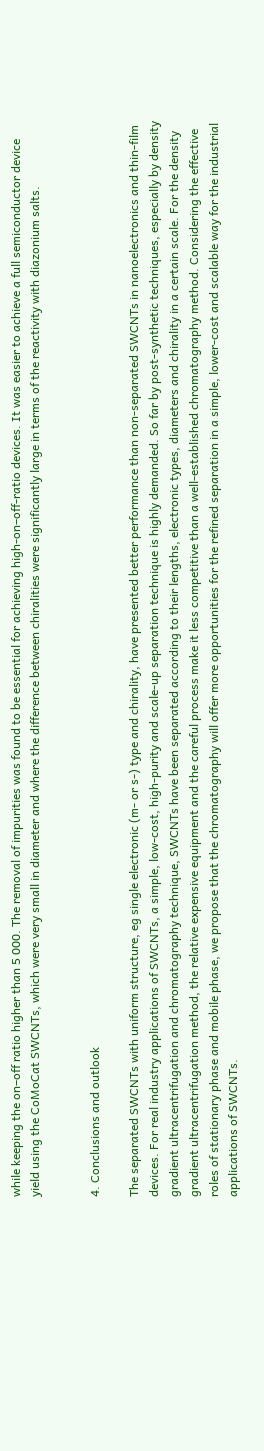while keeping the on–off ratio higher than 5 000. The removal of impurities was found to be essential for achieving high-on–off-ratio devices. It was easier to achieve a full semiconductor device yield using the CoMoCat SWCNTs, which were very small in diameter and where the difference between chiralities were significantly large in terms of the reactivity with diazonium salts.


4. Conclusions and outlook

The separated SWCNTs with uniform structure, eg single electronic (m- or s-) type and chirality, have presented better performance than non-separated SWCNTs in nanoelectronics and thin-film devices. For real industry applications of SWCNTs, a simple, low-cost, high-purity and scale-up separation technique is highly demanded. So far by post-synthetic techniques, especially by density gradient ultracentrifugation and chromatography technique, SWCNTs have been separated according to their lengths, electronic types, diameters and chirality in a certain scale. For the density gradient ultracentrifugation method, the relative expensive equipment and the careful process make it less competitive than a well-established chromatography method. Considering the effective roles of stationary phase and mobile phase, we propose that the chromatography will offer more opportunities for the refined separation in a simple, lower-cost and scalable way for the industrial applications of SWCNTs.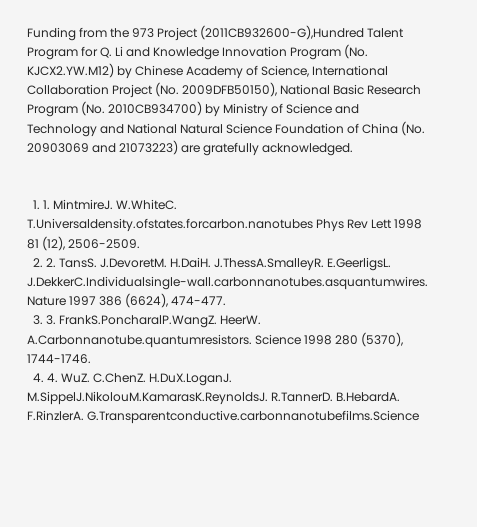Funding from the 973 Project (2011CB932600-G),Hundred Talent Program for Q. Li and Knowledge Innovation Program (No. KJCX2.YW.M12) by Chinese Academy of Science, International Collaboration Project (No. 2009DFB50150), National Basic Research Program (No. 2010CB934700) by Ministry of Science and Technology and National Natural Science Foundation of China (No. 20903069 and 21073223) are gratefully acknowledged.


  1. 1. MintmireJ. W.WhiteC. T.Universaldensity.ofstates.forcarbon.nanotubes Phys Rev Lett 1998 81 (12), 2506-2509.
  2. 2. TansS. J.DevoretM. H.DaiH. J.ThessA.SmalleyR. E.GeerligsL. J.DekkerC.Individualsingle-wall.carbonnanotubes.asquantumwires. Nature 1997 386 (6624), 474-477.
  3. 3. FrankS.PoncharalP.WangZ. HeerW. A.Carbonnanotube.quantumresistors. Science 1998 280 (5370), 1744-1746.
  4. 4. WuZ. C.ChenZ. H.DuX.LoganJ. M.SippelJ.NikolouM.KamarasK.ReynoldsJ. R.TannerD. B.HebardA. F.RinzlerA. G.Transparentconductive.carbonnanotubefilms.Science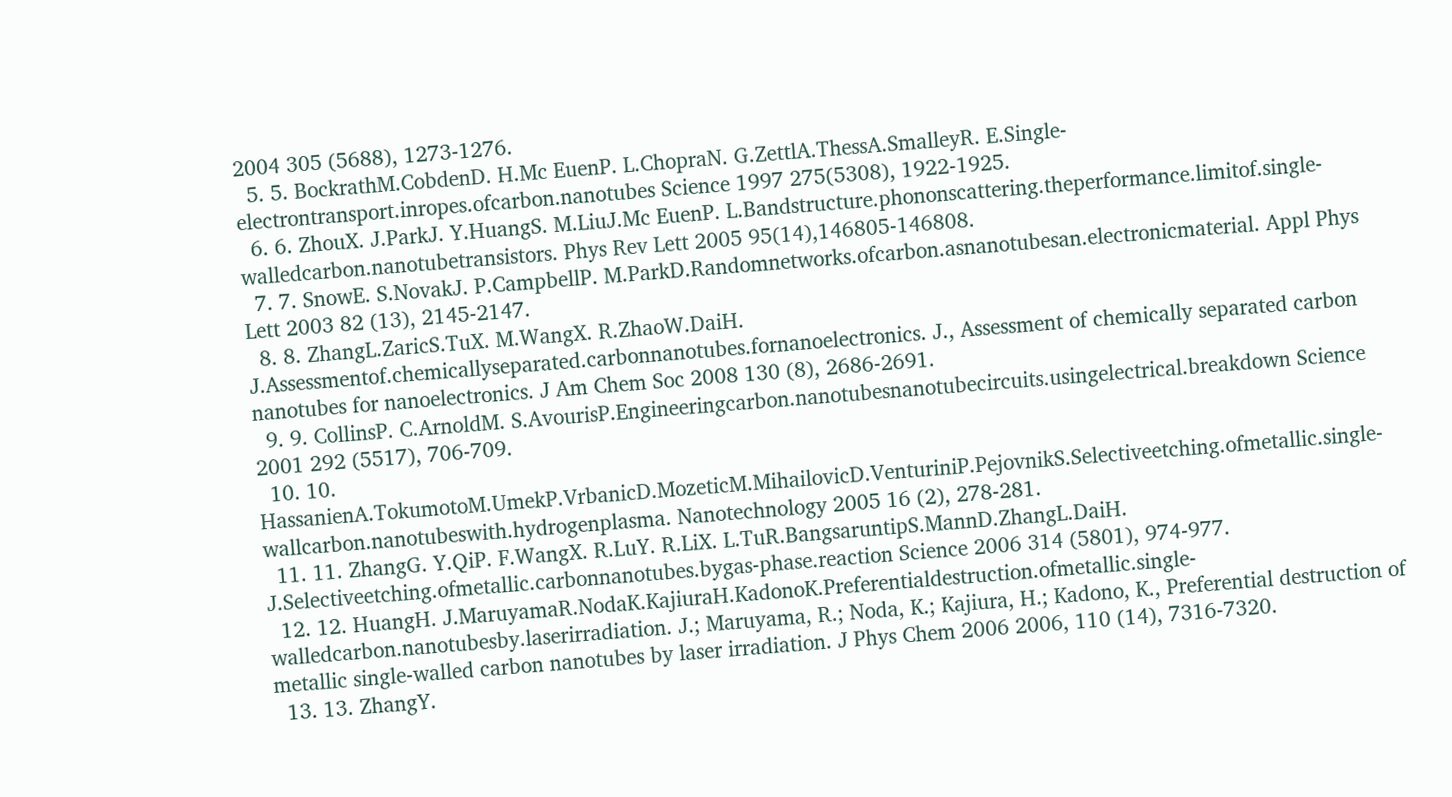2004 305 (5688), 1273-1276.
  5. 5. BockrathM.CobdenD. H.Mc EuenP. L.ChopraN. G.ZettlA.ThessA.SmalleyR. E.Single-electrontransport.inropes.ofcarbon.nanotubes Science 1997 275(5308), 1922-1925.
  6. 6. ZhouX. J.ParkJ. Y.HuangS. M.LiuJ.Mc EuenP. L.Bandstructure.phononscattering.theperformance.limitof.single-walledcarbon.nanotubetransistors. Phys Rev Lett 2005 95(14),146805-146808.
  7. 7. SnowE. S.NovakJ. P.CampbellP. M.ParkD.Randomnetworks.ofcarbon.asnanotubesan.electronicmaterial. Appl Phys Lett 2003 82 (13), 2145-2147.
  8. 8. ZhangL.ZaricS.TuX. M.WangX. R.ZhaoW.DaiH. J.Assessmentof.chemicallyseparated.carbonnanotubes.fornanoelectronics. J., Assessment of chemically separated carbon nanotubes for nanoelectronics. J Am Chem Soc 2008 130 (8), 2686-2691.
  9. 9. CollinsP. C.ArnoldM. S.AvourisP.Engineeringcarbon.nanotubesnanotubecircuits.usingelectrical.breakdown Science 2001 292 (5517), 706-709.
  10. 10. HassanienA.TokumotoM.UmekP.VrbanicD.MozeticM.MihailovicD.VenturiniP.PejovnikS.Selectiveetching.ofmetallic.single-wallcarbon.nanotubeswith.hydrogenplasma. Nanotechnology 2005 16 (2), 278-281.
  11. 11. ZhangG. Y.QiP. F.WangX. R.LuY. R.LiX. L.TuR.BangsaruntipS.MannD.ZhangL.DaiH. J.Selectiveetching.ofmetallic.carbonnanotubes.bygas-phase.reaction Science 2006 314 (5801), 974-977.
  12. 12. HuangH. J.MaruyamaR.NodaK.KajiuraH.KadonoK.Preferentialdestruction.ofmetallic.single-walledcarbon.nanotubesby.laserirradiation. J.; Maruyama, R.; Noda, K.; Kajiura, H.; Kadono, K., Preferential destruction of metallic single-walled carbon nanotubes by laser irradiation. J Phys Chem 2006 2006, 110 (14), 7316-7320.
  13. 13. ZhangY.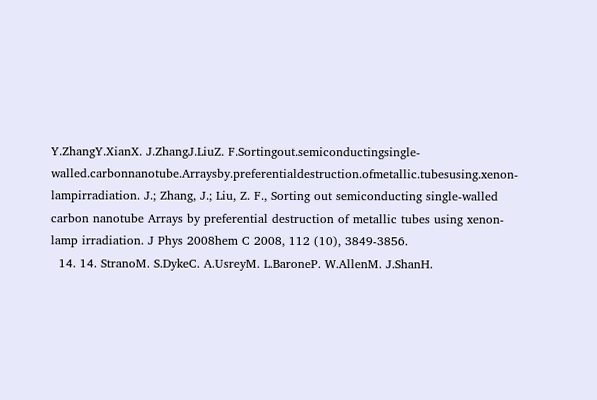Y.ZhangY.XianX. J.ZhangJ.LiuZ. F.Sortingout.semiconductingsingle-walled.carbonnanotube.Arraysby.preferentialdestruction.ofmetallic.tubesusing.xenon-lampirradiation. J.; Zhang, J.; Liu, Z. F., Sorting out semiconducting single-walled carbon nanotube Arrays by preferential destruction of metallic tubes using xenon-lamp irradiation. J Phys 2008hem C 2008, 112 (10), 3849-3856.
  14. 14. StranoM. S.DykeC. A.UsreyM. L.BaroneP. W.AllenM. J.ShanH.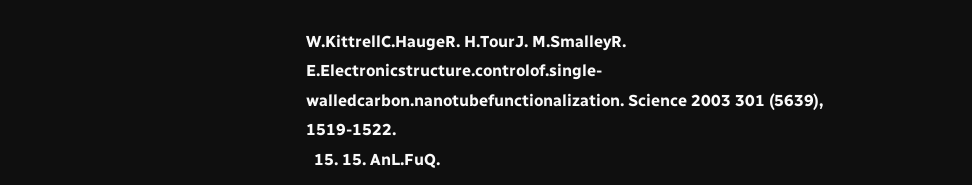W.KittrellC.HaugeR. H.TourJ. M.SmalleyR. E.Electronicstructure.controlof.single-walledcarbon.nanotubefunctionalization. Science 2003 301 (5639), 1519-1522.
  15. 15. AnL.FuQ.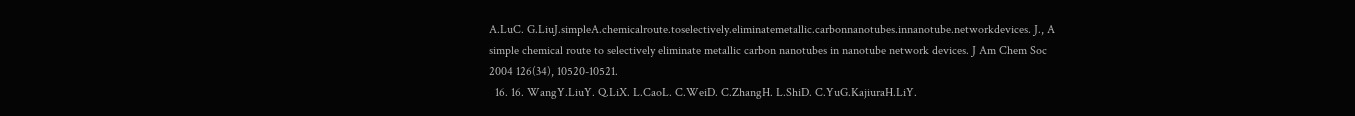A.LuC. G.LiuJ.simpleA.chemicalroute.toselectively.eliminatemetallic.carbonnanotubes.innanotube.networkdevices. J., A simple chemical route to selectively eliminate metallic carbon nanotubes in nanotube network devices. J Am Chem Soc 2004 126(34), 10520-10521.
  16. 16. WangY.LiuY. Q.LiX. L.CaoL. C.WeiD. C.ZhangH. L.ShiD. C.YuG.KajiuraH.LiY.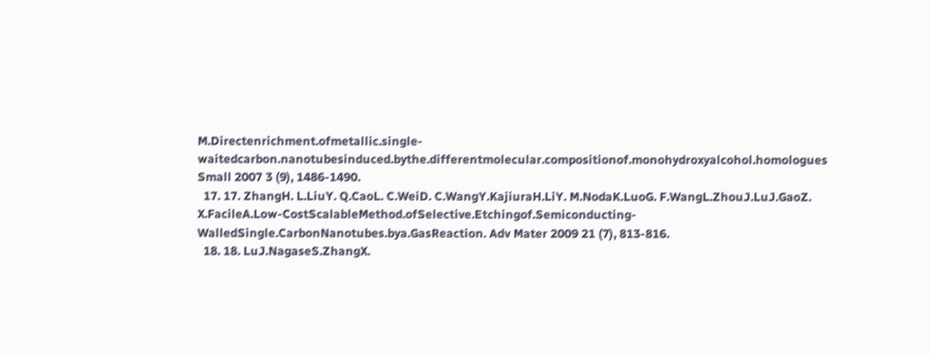M.Directenrichment.ofmetallic.single-waitedcarbon.nanotubesinduced.bythe.differentmolecular.compositionof.monohydroxyalcohol.homologues Small 2007 3 (9), 1486-1490.
  17. 17. ZhangH. L.LiuY. Q.CaoL. C.WeiD. C.WangY.KajiuraH.LiY. M.NodaK.LuoG. F.WangL.ZhouJ.LuJ.GaoZ. X.FacileA.Low-CostScalableMethod.ofSelective.Etchingof.Semiconducting-WalledSingle.CarbonNanotubes.bya.GasReaction. Adv Mater 2009 21 (7), 813-816.
  18. 18. LuJ.NagaseS.ZhangX.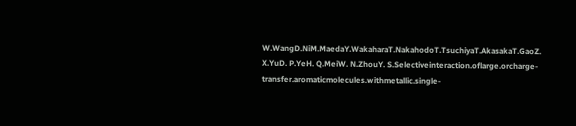W.WangD.NiM.MaedaY.WakaharaT.NakahodoT.TsuchiyaT.AkasakaT.GaoZ. X.YuD. P.YeH. Q.MeiW. N.ZhouY. S.Selectiveinteraction.oflarge.orcharge-transfer.aromaticmolecules.withmetallic.single-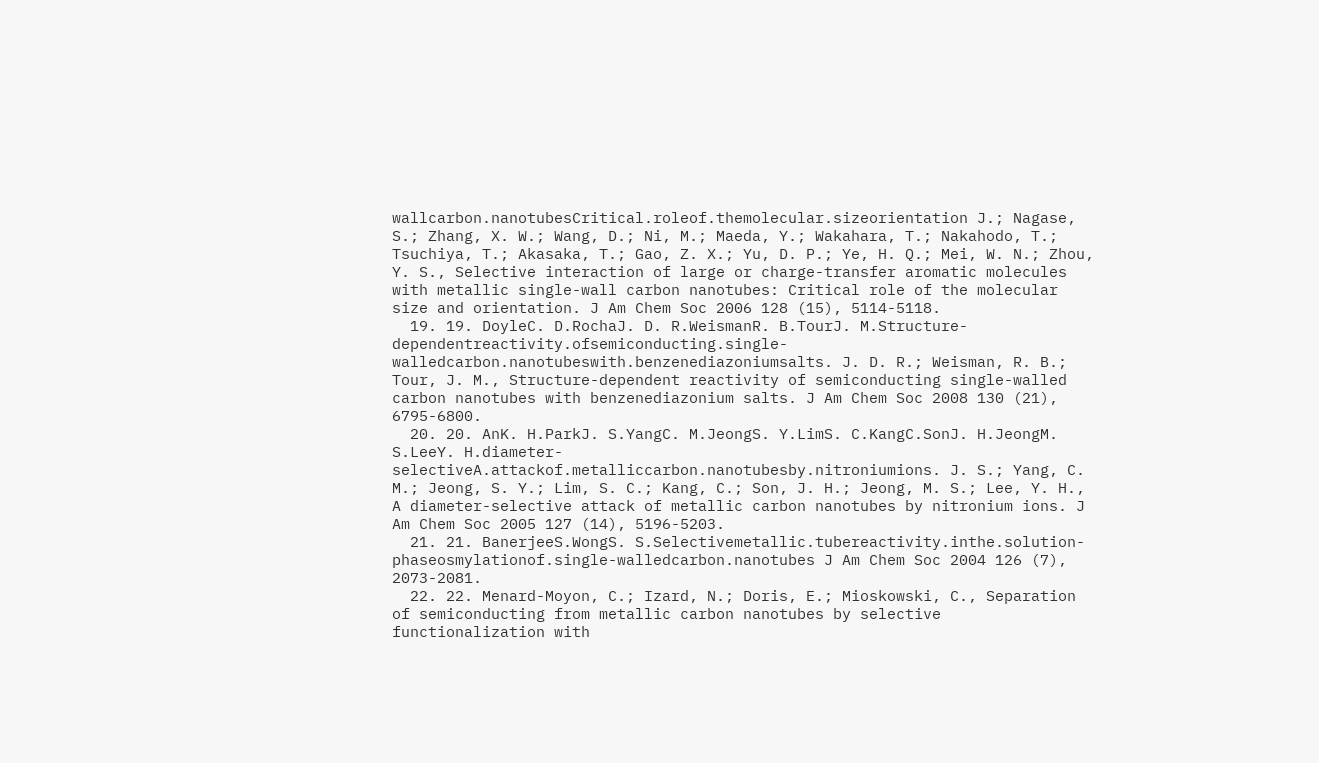wallcarbon.nanotubesCritical.roleof.themolecular.sizeorientation J.; Nagase, S.; Zhang, X. W.; Wang, D.; Ni, M.; Maeda, Y.; Wakahara, T.; Nakahodo, T.; Tsuchiya, T.; Akasaka, T.; Gao, Z. X.; Yu, D. P.; Ye, H. Q.; Mei, W. N.; Zhou, Y. S., Selective interaction of large or charge-transfer aromatic molecules with metallic single-wall carbon nanotubes: Critical role of the molecular size and orientation. J Am Chem Soc 2006 128 (15), 5114-5118.
  19. 19. DoyleC. D.RochaJ. D. R.WeismanR. B.TourJ. M.Structure-dependentreactivity.ofsemiconducting.single-walledcarbon.nanotubeswith.benzenediazoniumsalts. J. D. R.; Weisman, R. B.; Tour, J. M., Structure-dependent reactivity of semiconducting single-walled carbon nanotubes with benzenediazonium salts. J Am Chem Soc 2008 130 (21), 6795-6800.
  20. 20. AnK. H.ParkJ. S.YangC. M.JeongS. Y.LimS. C.KangC.SonJ. H.JeongM. S.LeeY. H.diameter-selectiveA.attackof.metalliccarbon.nanotubesby.nitroniumions. J. S.; Yang, C. M.; Jeong, S. Y.; Lim, S. C.; Kang, C.; Son, J. H.; Jeong, M. S.; Lee, Y. H., A diameter-selective attack of metallic carbon nanotubes by nitronium ions. J Am Chem Soc 2005 127 (14), 5196-5203.
  21. 21. BanerjeeS.WongS. S.Selectivemetallic.tubereactivity.inthe.solution-phaseosmylationof.single-walledcarbon.nanotubes J Am Chem Soc 2004 126 (7), 2073-2081.
  22. 22. Menard-Moyon, C.; Izard, N.; Doris, E.; Mioskowski, C., Separation of semiconducting from metallic carbon nanotubes by selective functionalization with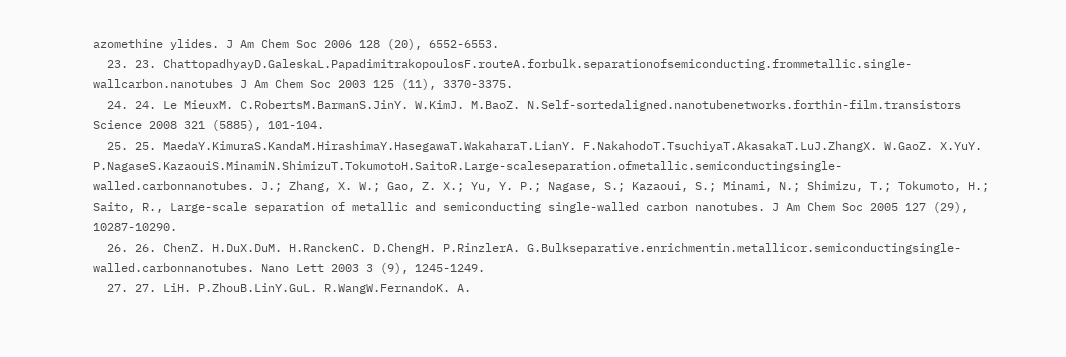azomethine ylides. J Am Chem Soc 2006 128 (20), 6552-6553.
  23. 23. ChattopadhyayD.GaleskaL.PapadimitrakopoulosF.routeA.forbulk.separationofsemiconducting.frommetallic.single-wallcarbon.nanotubes J Am Chem Soc 2003 125 (11), 3370-3375.
  24. 24. Le MieuxM. C.RobertsM.BarmanS.JinY. W.KimJ. M.BaoZ. N.Self-sortedaligned.nanotubenetworks.forthin-film.transistors Science 2008 321 (5885), 101-104.
  25. 25. MaedaY.KimuraS.KandaM.HirashimaY.HasegawaT.WakaharaT.LianY. F.NakahodoT.TsuchiyaT.AkasakaT.LuJ.ZhangX. W.GaoZ. X.YuY. P.NagaseS.KazaouiS.MinamiN.ShimizuT.TokumotoH.SaitoR.Large-scaleseparation.ofmetallic.semiconductingsingle-walled.carbonnanotubes. J.; Zhang, X. W.; Gao, Z. X.; Yu, Y. P.; Nagase, S.; Kazaoui, S.; Minami, N.; Shimizu, T.; Tokumoto, H.; Saito, R., Large-scale separation of metallic and semiconducting single-walled carbon nanotubes. J Am Chem Soc 2005 127 (29), 10287-10290.
  26. 26. ChenZ. H.DuX.DuM. H.RanckenC. D.ChengH. P.RinzlerA. G.Bulkseparative.enrichmentin.metallicor.semiconductingsingle-walled.carbonnanotubes. Nano Lett 2003 3 (9), 1245-1249.
  27. 27. LiH. P.ZhouB.LinY.GuL. R.WangW.FernandoK. A.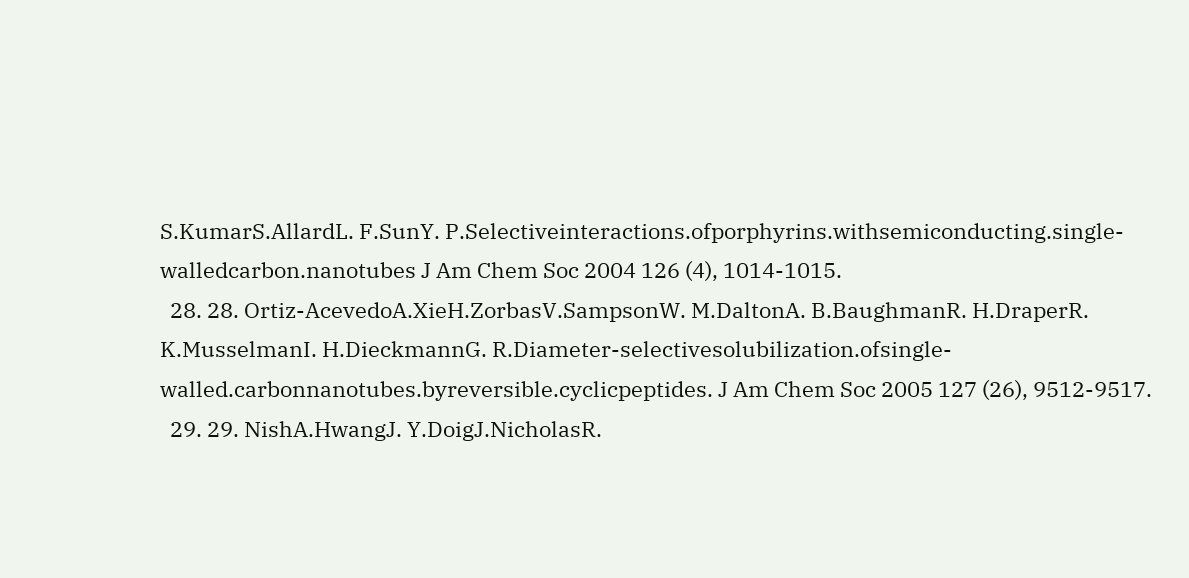S.KumarS.AllardL. F.SunY. P.Selectiveinteractions.ofporphyrins.withsemiconducting.single-walledcarbon.nanotubes J Am Chem Soc 2004 126 (4), 1014-1015.
  28. 28. Ortiz-AcevedoA.XieH.ZorbasV.SampsonW. M.DaltonA. B.BaughmanR. H.DraperR. K.MusselmanI. H.DieckmannG. R.Diameter-selectivesolubilization.ofsingle-walled.carbonnanotubes.byreversible.cyclicpeptides. J Am Chem Soc 2005 127 (26), 9512-9517.
  29. 29. NishA.HwangJ. Y.DoigJ.NicholasR.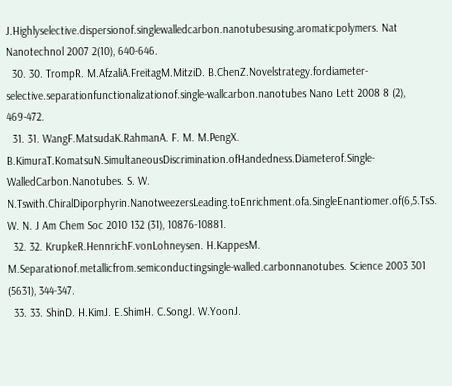J.Highlyselective.dispersionof.singlewalledcarbon.nanotubesusing.aromaticpolymers. Nat Nanotechnol 2007 2(10), 640-646.
  30. 30. TrompR. M.AfzaliA.FreitagM.MitziD. B.ChenZ.Novelstrategy.fordiameter-selective.separationfunctionalizationof.single-wallcarbon.nanotubes Nano Lett 2008 8 (2), 469-472.
  31. 31. WangF.MatsudaK.RahmanA. F. M. M.PengX. B.KimuraT.KomatsuN.SimultaneousDiscrimination.ofHandedness.Diameterof.Single-WalledCarbon.Nanotubes. S. W. N.Tswith.ChiralDiporphyrin.NanotweezersLeading.toEnrichment.ofa.SingleEnantiomer.of(6,5.TsS. W. N. J Am Chem Soc 2010 132 (31), 10876-10881.
  32. 32. KrupkeR.HennrichF.vonLohneysen. H.KappesM. M.Separationof.metallicfrom.semiconductingsingle-walled.carbonnanotubes. Science 2003 301 (5631), 344-347.
  33. 33. ShinD. H.KimJ. E.ShimH. C.SongJ. W.YoonJ.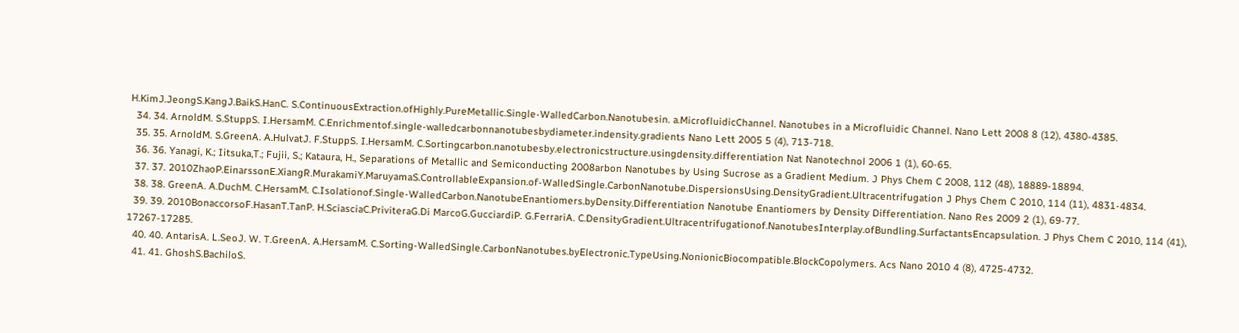H.KimJ.JeongS.KangJ.BaikS.HanC. S.ContinuousExtraction.ofHighly.PureMetallic.Single-WalledCarbon.Nanotubesin. a.MicrofluidicChannel. Nanotubes in a Microfluidic Channel. Nano Lett 2008 8 (12), 4380-4385.
  34. 34. ArnoldM. S.StuppS. I.HersamM. C.Enrichmentof.single-walledcarbonnanotubesbydiameter.indensity.gradients Nano Lett 2005 5 (4), 713-718.
  35. 35. ArnoldM. S.GreenA. A.HulvatJ. F.StuppS. I.HersamM. C.Sortingcarbon.nanotubesby.electronicstructure.usingdensity.differentiation Nat Nanotechnol 2006 1 (1), 60-65.
  36. 36. Yanagi, K.; Iitsuka,T.; Fujii, S.; Kataura, H., Separations of Metallic and Semiconducting 2008arbon Nanotubes by Using Sucrose as a Gradient Medium. J Phys Chem C 2008, 112 (48), 18889-18894.
  37. 37. 2010ZhaoP.EinarssonE.XiangR.MurakamiY.MaruyamaS.ControllableExpansion.of-WalledSingle.CarbonNanotube.DispersionsUsing.DensityGradient.Ultracentrifugation J Phys Chem C 2010, 114 (11), 4831-4834.
  38. 38. GreenA. A.DuchM. C.HersamM. C.Isolationof.Single-WalledCarbon.NanotubeEnantiomers.byDensity.Differentiation Nanotube Enantiomers by Density Differentiation. Nano Res 2009 2 (1), 69-77.
  39. 39. 2010BonaccorsoF.HasanT.TanP. H.SciasciaC.PriviteraG.Di MarcoG.GucciardiP. G.FerrariA. C.DensityGradient.Ultracentrifugationof.NanotubesInterplay.ofBundling.SurfactantsEncapsulation. J Phys Chem C 2010, 114 (41), 17267-17285.
  40. 40. AntarisA. L.SeoJ. W. T.GreenA. A.HersamM. C.Sorting-WalledSingle.CarbonNanotubes.byElectronic.TypeUsing.NonionicBiocompatible.BlockCopolymers. Acs Nano 2010 4 (8), 4725-4732.
  41. 41. GhoshS.BachiloS.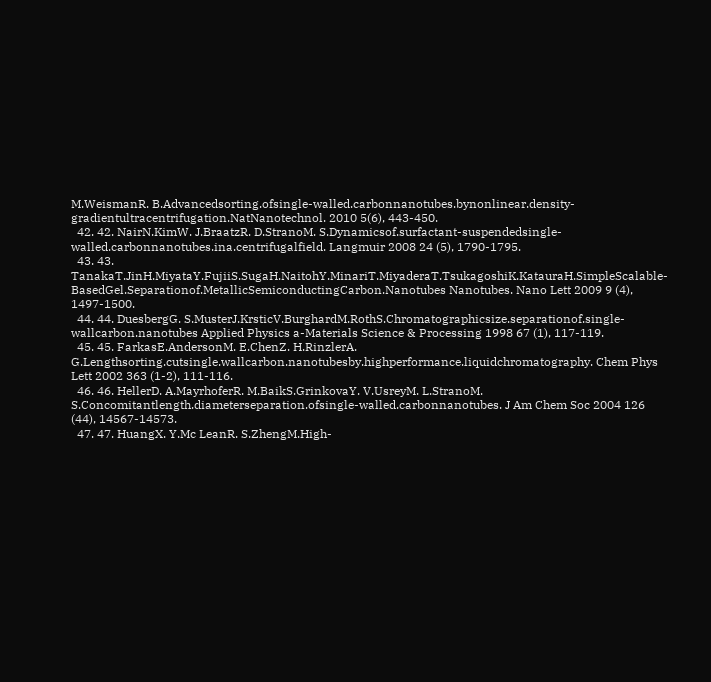M.WeismanR. B.Advancedsorting.ofsingle-walled.carbonnanotubes.bynonlinear.density-gradientultracentrifugation.NatNanotechnol. 2010 5(6), 443-450.
  42. 42. NairN.KimW. J.BraatzR. D.StranoM. S.Dynamicsof.surfactant-suspendedsingle-walled.carbonnanotubes.ina.centrifugalfield. Langmuir 2008 24 (5), 1790-1795.
  43. 43. TanakaT.JinH.MiyataY.FujiiS.SugaH.NaitohY.MinariT.MiyaderaT.TsukagoshiK.KatauraH.SimpleScalable-BasedGel.Separationof.MetallicSemiconductingCarbon.Nanotubes Nanotubes. Nano Lett 2009 9 (4), 1497-1500.
  44. 44. DuesbergG. S.MusterJ.KrsticV.BurghardM.RothS.Chromatographicsize.separationof.single-wallcarbon.nanotubes Applied Physics a-Materials Science & Processing 1998 67 (1), 117-119.
  45. 45. FarkasE.AndersonM. E.ChenZ. H.RinzlerA. G.Lengthsorting.cutsingle.wallcarbon.nanotubesby.highperformance.liquidchromatography. Chem Phys Lett 2002 363 (1-2), 111-116.
  46. 46. HellerD. A.MayrhoferR. M.BaikS.GrinkovaY. V.UsreyM. L.StranoM. S.Concomitantlength.diameterseparation.ofsingle-walled.carbonnanotubes. J Am Chem Soc 2004 126 (44), 14567-14573.
  47. 47. HuangX. Y.Mc LeanR. S.ZhengM.High-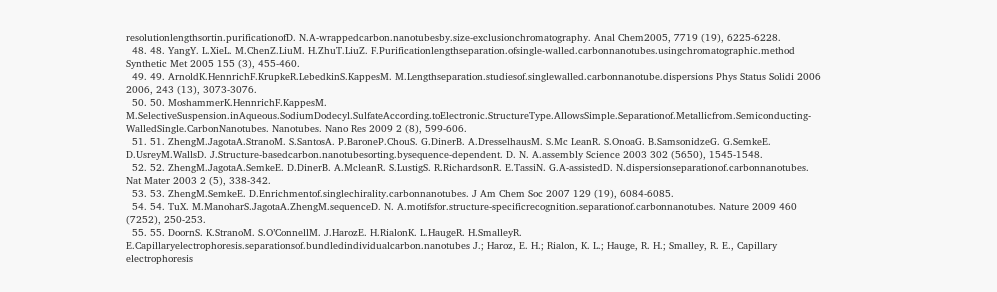resolutionlengthsortin.purificationofD. N.A-wrappedcarbon.nanotubesby.size-exclusionchromatography. Anal Chem2005, 7719 (19), 6225-6228.
  48. 48. YangY. L.XieL. M.ChenZ.LiuM. H.ZhuT.LiuZ. F.Purificationlengthseparation.ofsingle-walled.carbonnanotubes.usingchromatographic.method Synthetic Met 2005 155 (3), 455-460.
  49. 49. ArnoldK.HennrichF.KrupkeR.LebedkinS.KappesM. M.Lengthseparation.studiesof.singlewalled.carbonnanotube.dispersions Phys Status Solidi 2006 2006, 243 (13), 3073-3076.
  50. 50. MoshammerK.HennrichF.KappesM. M.SelectiveSuspension.inAqueous.SodiumDodecyl.SulfateAccording.toElectronic.StructureType.AllowsSimple.Separationof.Metallicfrom.Semiconducting-WalledSingle.CarbonNanotubes. Nanotubes. Nano Res 2009 2 (8), 599-606.
  51. 51. ZhengM.JagotaA.StranoM. S.SantosA. P.BaroneP.ChouS. G.DinerB. A.DresselhausM. S.Mc LeanR. S.OnoaG. B.SamsonidzeG. G.SemkeE. D.UsreyM.WallsD. J.Structure-basedcarbon.nanotubesorting.bysequence-dependent. D. N. A.assembly Science 2003 302 (5650), 1545-1548.
  52. 52. ZhengM.JagotaA.SemkeE. D.DinerB. A.McleanR. S.LustigS. R.RichardsonR. E.TassiN. G.A-assistedD. N.dispersionseparationof.carbonnanotubes. Nat Mater 2003 2 (5), 338-342.
  53. 53. ZhengM.SemkeE. D.Enrichmentof.singlechirality.carbonnanotubes. J Am Chem Soc 2007 129 (19), 6084-6085.
  54. 54. TuX. M.ManoharS.JagotaA.ZhengM.sequenceD. N. A.motifsfor.structure-specificrecognition.separationof.carbonnanotubes. Nature 2009 460 (7252), 250-253.
  55. 55. DoornS. K.StranoM. S.O’ConnellM. J.HarozE. H.RialonK. L.HaugeR. H.SmalleyR. E.Capillaryelectrophoresis.separationsof.bundledindividualcarbon.nanotubes J.; Haroz, E. H.; Rialon, K. L.; Hauge, R. H.; Smalley, R. E., Capillary electrophoresis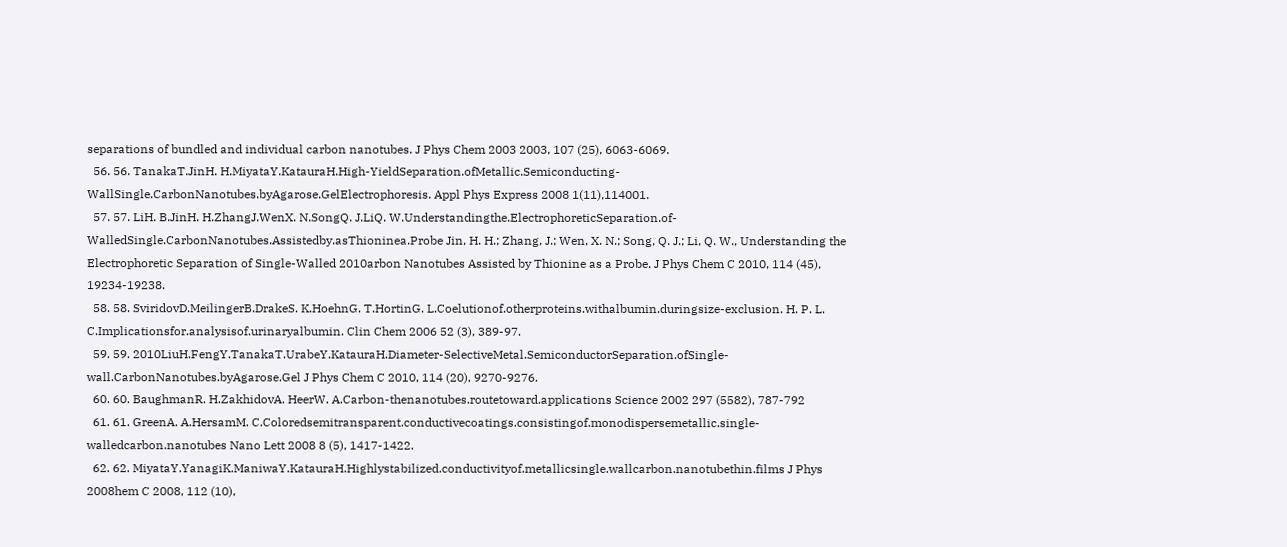separations of bundled and individual carbon nanotubes. J Phys Chem 2003 2003, 107 (25), 6063-6069.
  56. 56. TanakaT.JinH. H.MiyataY.KatauraH.High-YieldSeparation.ofMetallic.Semiconducting-WallSingle.CarbonNanotubes.byAgarose.GelElectrophoresis. Appl Phys Express 2008 1(11),114001.
  57. 57. LiH. B.JinH. H.ZhangJ.WenX. N.SongQ. J.LiQ. W.Understandingthe.ElectrophoreticSeparation.of-WalledSingle.CarbonNanotubes.Assistedby.asThioninea.Probe Jin, H. H.; Zhang, J.; Wen, X. N.; Song, Q. J.; Li, Q. W., Understanding the Electrophoretic Separation of Single-Walled 2010arbon Nanotubes Assisted by Thionine as a Probe. J Phys Chem C 2010, 114 (45), 19234-19238.
  58. 58. SviridovD.MeilingerB.DrakeS. K.HoehnG. T.HortinG. L.Coelutionof.otherproteins.withalbumin.duringsize-exclusion. H. P. L. C.Implicationsfor.analysisof.urinaryalbumin. Clin Chem 2006 52 (3), 389-97.
  59. 59. 2010LiuH.FengY.TanakaT.UrabeY.KatauraH.Diameter-SelectiveMetal.SemiconductorSeparation.ofSingle-wall.CarbonNanotubes.byAgarose.Gel J Phys Chem C 2010, 114 (20), 9270-9276.
  60. 60. BaughmanR. H.ZakhidovA. HeerW. A.Carbon-thenanotubes.routetoward.applications Science 2002 297 (5582), 787-792
  61. 61. GreenA. A.HersamM. C.Coloredsemitransparent.conductivecoatings.consistingof.monodispersemetallic.single-walledcarbon.nanotubes Nano Lett 2008 8 (5), 1417-1422.
  62. 62. MiyataY.YanagiK.ManiwaY.KatauraH.Highlystabilized.conductivityof.metallicsingle.wallcarbon.nanotubethin.films J Phys 2008hem C 2008, 112 (10),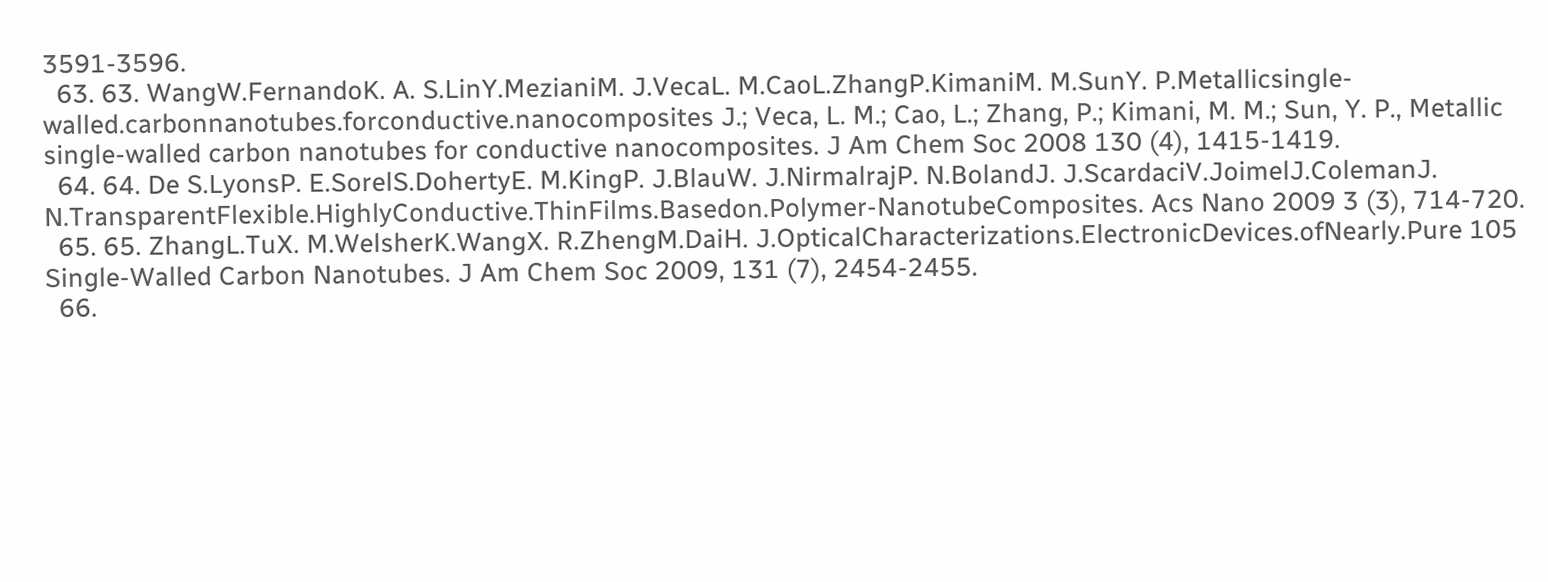3591-3596.
  63. 63. WangW.FernandoK. A. S.LinY.MezianiM. J.VecaL. M.CaoL.ZhangP.KimaniM. M.SunY. P.Metallicsingle-walled.carbonnanotubes.forconductive.nanocomposites J.; Veca, L. M.; Cao, L.; Zhang, P.; Kimani, M. M.; Sun, Y. P., Metallic single-walled carbon nanotubes for conductive nanocomposites. J Am Chem Soc 2008 130 (4), 1415-1419.
  64. 64. De S.LyonsP. E.SorelS.DohertyE. M.KingP. J.BlauW. J.NirmalrajP. N.BolandJ. J.ScardaciV.JoimelJ.ColemanJ. N.TransparentFlexible.HighlyConductive.ThinFilms.Basedon.Polymer-NanotubeComposites. Acs Nano 2009 3 (3), 714-720.
  65. 65. ZhangL.TuX. M.WelsherK.WangX. R.ZhengM.DaiH. J.OpticalCharacterizations.ElectronicDevices.ofNearly.Pure 105 Single-Walled Carbon Nanotubes. J Am Chem Soc 2009, 131 (7), 2454-2455.
  66.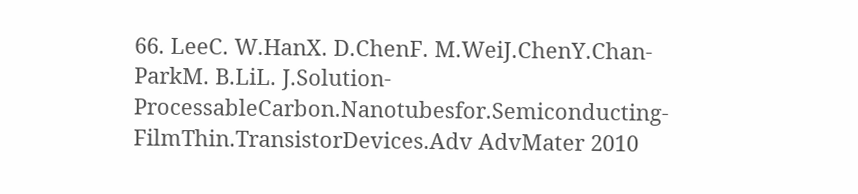66. LeeC. W.HanX. D.ChenF. M.WeiJ.ChenY.Chan-ParkM. B.LiL. J.Solution-ProcessableCarbon.Nanotubesfor.Semiconducting-FilmThin.TransistorDevices.Adv AdvMater 2010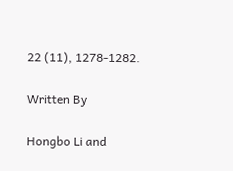22 (11), 1278-1282.

Written By

Hongbo Li and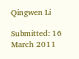Qingwen Li

Submitted: 16 March 2011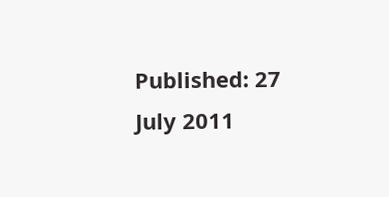Published: 27 July 2011